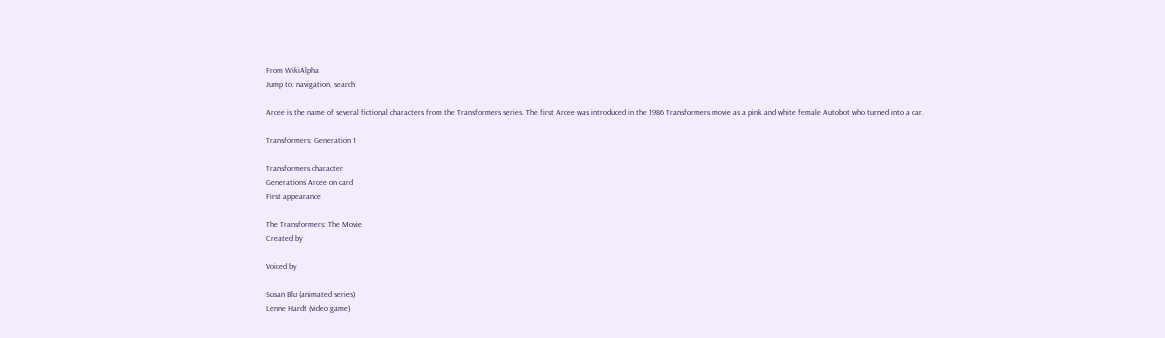From WikiAlpha
Jump to: navigation, search

Arcee is the name of several fictional characters from the Transformers series. The first Arcee was introduced in the 1986 Transformers movie as a pink and white female Autobot who turned into a car.

Transformers: Generation 1

Transformers character
Generations Arcee on card
First appearance

The Transformers: The Movie
Created by

Voiced by

Susan Blu (animated series)
Lenne Hardt (video game)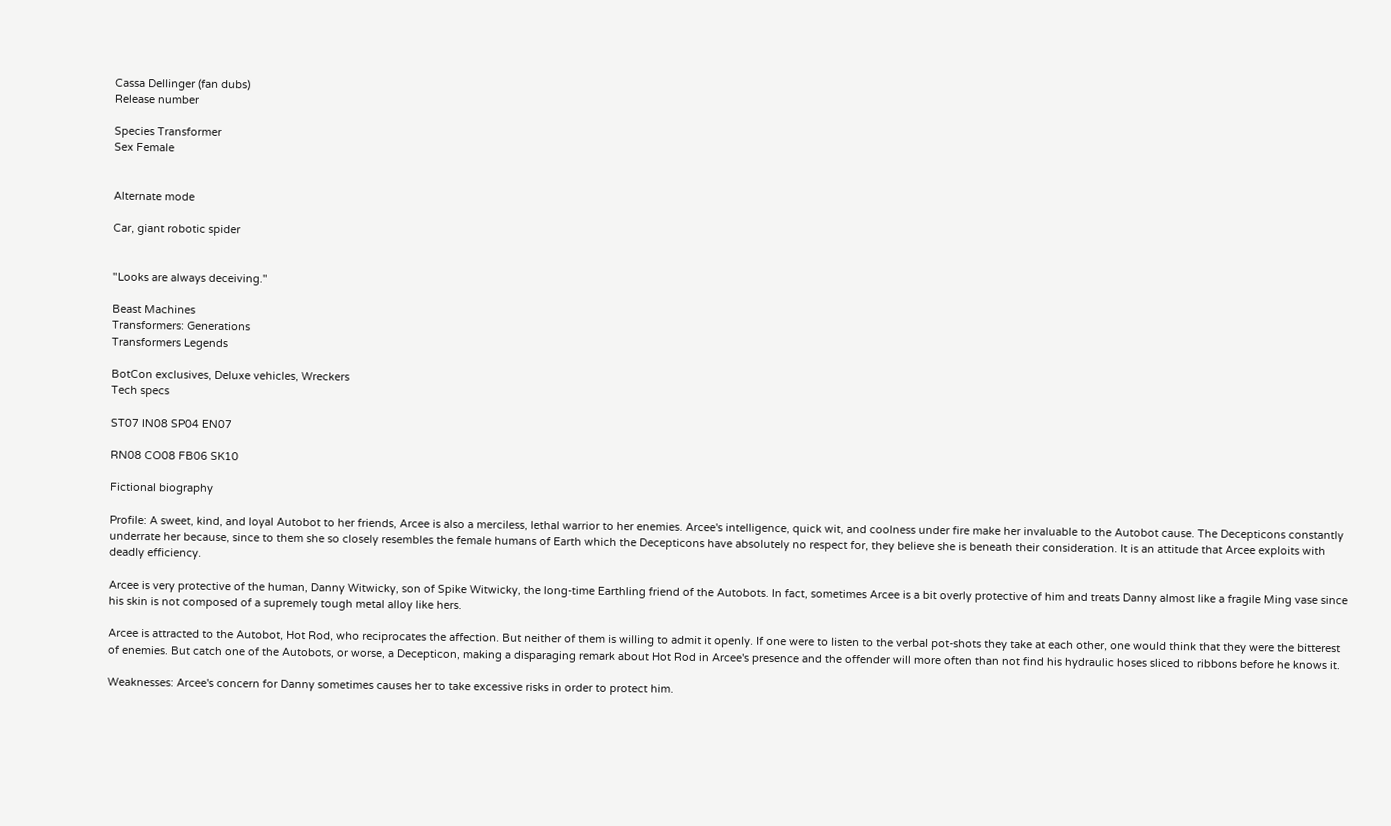Cassa Dellinger (fan dubs)
Release number

Species Transformer
Sex Female


Alternate mode

Car, giant robotic spider


"Looks are always deceiving."

Beast Machines
Transformers: Generations
Transformers Legends

BotCon exclusives, Deluxe vehicles, Wreckers
Tech specs

ST07 IN08 SP04 EN07

RN08 CO08 FB06 SK10

Fictional biography

Profile: A sweet, kind, and loyal Autobot to her friends, Arcee is also a merciless, lethal warrior to her enemies. Arcee's intelligence, quick wit, and coolness under fire make her invaluable to the Autobot cause. The Decepticons constantly underrate her because, since to them she so closely resembles the female humans of Earth which the Decepticons have absolutely no respect for, they believe she is beneath their consideration. It is an attitude that Arcee exploits with deadly efficiency.

Arcee is very protective of the human, Danny Witwicky, son of Spike Witwicky, the long-time Earthling friend of the Autobots. In fact, sometimes Arcee is a bit overly protective of him and treats Danny almost like a fragile Ming vase since his skin is not composed of a supremely tough metal alloy like hers.

Arcee is attracted to the Autobot, Hot Rod, who reciprocates the affection. But neither of them is willing to admit it openly. If one were to listen to the verbal pot-shots they take at each other, one would think that they were the bitterest of enemies. But catch one of the Autobots, or worse, a Decepticon, making a disparaging remark about Hot Rod in Arcee's presence and the offender will more often than not find his hydraulic hoses sliced to ribbons before he knows it.

Weaknesses: Arcee's concern for Danny sometimes causes her to take excessive risks in order to protect him.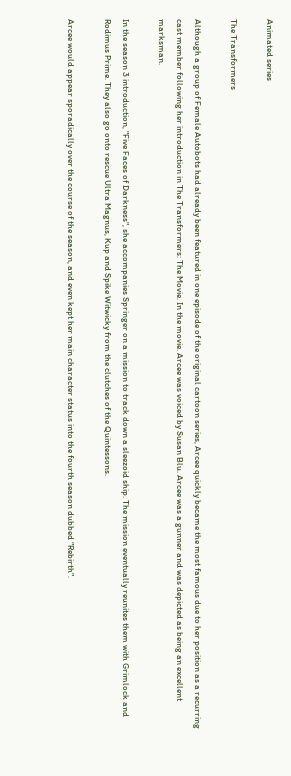Animated series

The Transformers

Although a group of Female Autobots had already been featured in one episode of the original cartoon series, Arcee quickly became the most famous due to her position as a recurring cast member following her introduction in The Transformers: The Movie. In the movie. Arcee was voiced by Susan Blu. Arcee was a gunner and was depicted as being an excellent marksman.

In the season 3 introduction, "Five Faces of Darkness", she accompanies Springer on a mission to track down a sleezoid ship. The mission eventually reunites them with Grimlock and Rodimus Prime. They also go onto rescue Ultra Magnus, Kup and Spike Witwicky from the clutches of the Quintessons.

Arcee would appear sporadically over the course of the season, and even kept her main character status into the fourth season dubbed "Rebirth".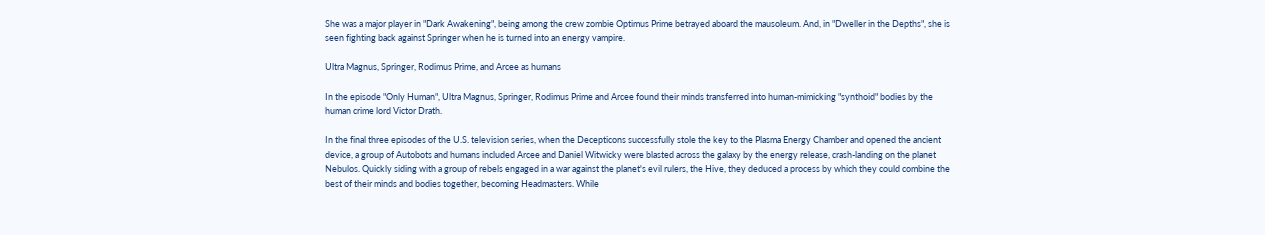She was a major player in "Dark Awakening", being among the crew zombie Optimus Prime betrayed aboard the mausoleum. And, in "Dweller in the Depths", she is seen fighting back against Springer when he is turned into an energy vampire.

Ultra Magnus, Springer, Rodimus Prime, and Arcee as humans

In the episode "Only Human", Ultra Magnus, Springer, Rodimus Prime and Arcee found their minds transferred into human-mimicking "synthoid" bodies by the human crime lord Victor Drath.

In the final three episodes of the U.S. television series, when the Decepticons successfully stole the key to the Plasma Energy Chamber and opened the ancient device, a group of Autobots and humans included Arcee and Daniel Witwicky were blasted across the galaxy by the energy release, crash-landing on the planet Nebulos. Quickly siding with a group of rebels engaged in a war against the planet's evil rulers, the Hive, they deduced a process by which they could combine the best of their minds and bodies together, becoming Headmasters. While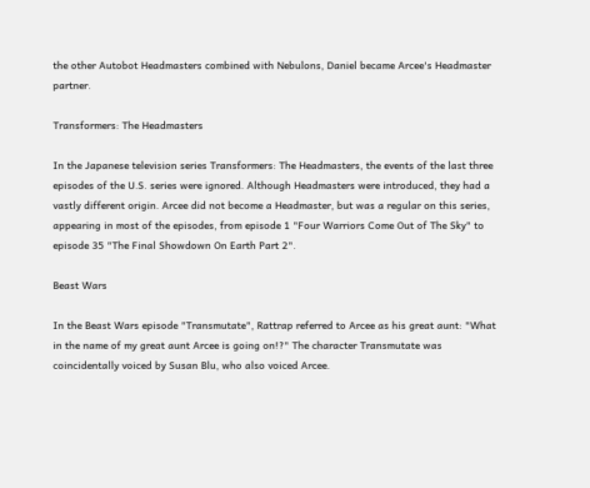the other Autobot Headmasters combined with Nebulons, Daniel became Arcee's Headmaster partner.

Transformers: The Headmasters

In the Japanese television series Transformers: The Headmasters, the events of the last three episodes of the U.S. series were ignored. Although Headmasters were introduced, they had a vastly different origin. Arcee did not become a Headmaster, but was a regular on this series, appearing in most of the episodes, from episode 1 "Four Warriors Come Out of The Sky" to episode 35 "The Final Showdown On Earth Part 2".

Beast Wars

In the Beast Wars episode "Transmutate", Rattrap referred to Arcee as his great aunt: "What in the name of my great aunt Arcee is going on!?" The character Transmutate was coincidentally voiced by Susan Blu, who also voiced Arcee.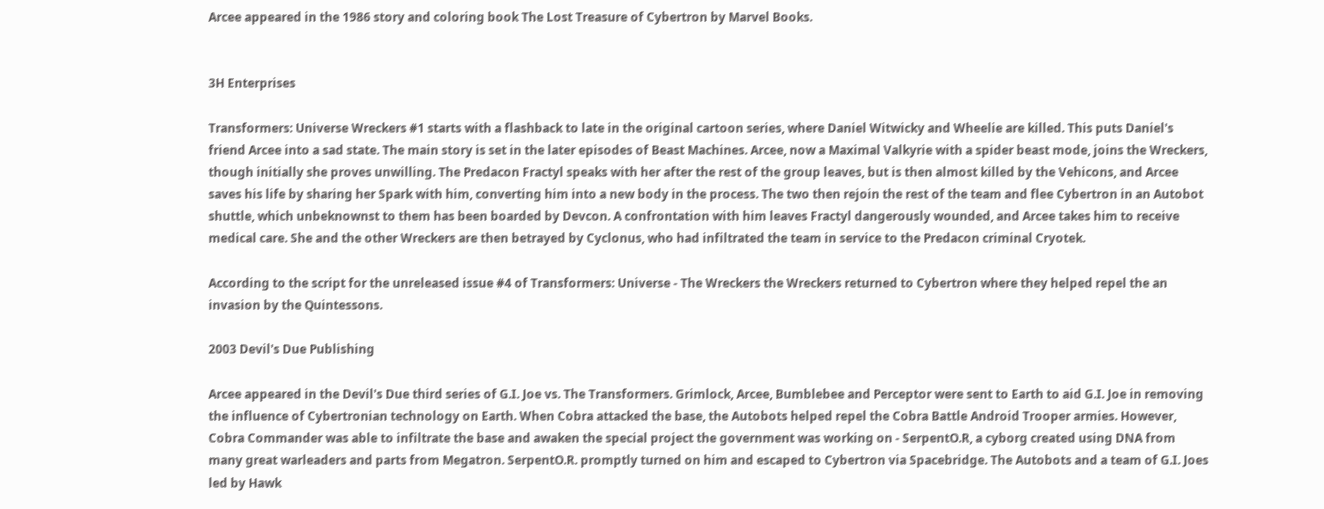Arcee appeared in the 1986 story and coloring book The Lost Treasure of Cybertron by Marvel Books.


3H Enterprises

Transformers: Universe Wreckers #1 starts with a flashback to late in the original cartoon series, where Daniel Witwicky and Wheelie are killed. This puts Daniel's friend Arcee into a sad state. The main story is set in the later episodes of Beast Machines. Arcee, now a Maximal Valkyrie with a spider beast mode, joins the Wreckers, though initially she proves unwilling. The Predacon Fractyl speaks with her after the rest of the group leaves, but is then almost killed by the Vehicons, and Arcee saves his life by sharing her Spark with him, converting him into a new body in the process. The two then rejoin the rest of the team and flee Cybertron in an Autobot shuttle, which unbeknownst to them has been boarded by Devcon. A confrontation with him leaves Fractyl dangerously wounded, and Arcee takes him to receive medical care. She and the other Wreckers are then betrayed by Cyclonus, who had infiltrated the team in service to the Predacon criminal Cryotek.

According to the script for the unreleased issue #4 of Transformers: Universe - The Wreckers the Wreckers returned to Cybertron where they helped repel the an invasion by the Quintessons.

2003 Devil's Due Publishing

Arcee appeared in the Devil's Due third series of G.I. Joe vs. The Transformers. Grimlock, Arcee, Bumblebee and Perceptor were sent to Earth to aid G.I. Joe in removing the influence of Cybertronian technology on Earth. When Cobra attacked the base, the Autobots helped repel the Cobra Battle Android Trooper armies. However, Cobra Commander was able to infiltrate the base and awaken the special project the government was working on - SerpentO.R, a cyborg created using DNA from many great warleaders and parts from Megatron. SerpentO.R. promptly turned on him and escaped to Cybertron via Spacebridge. The Autobots and a team of G.I. Joes led by Hawk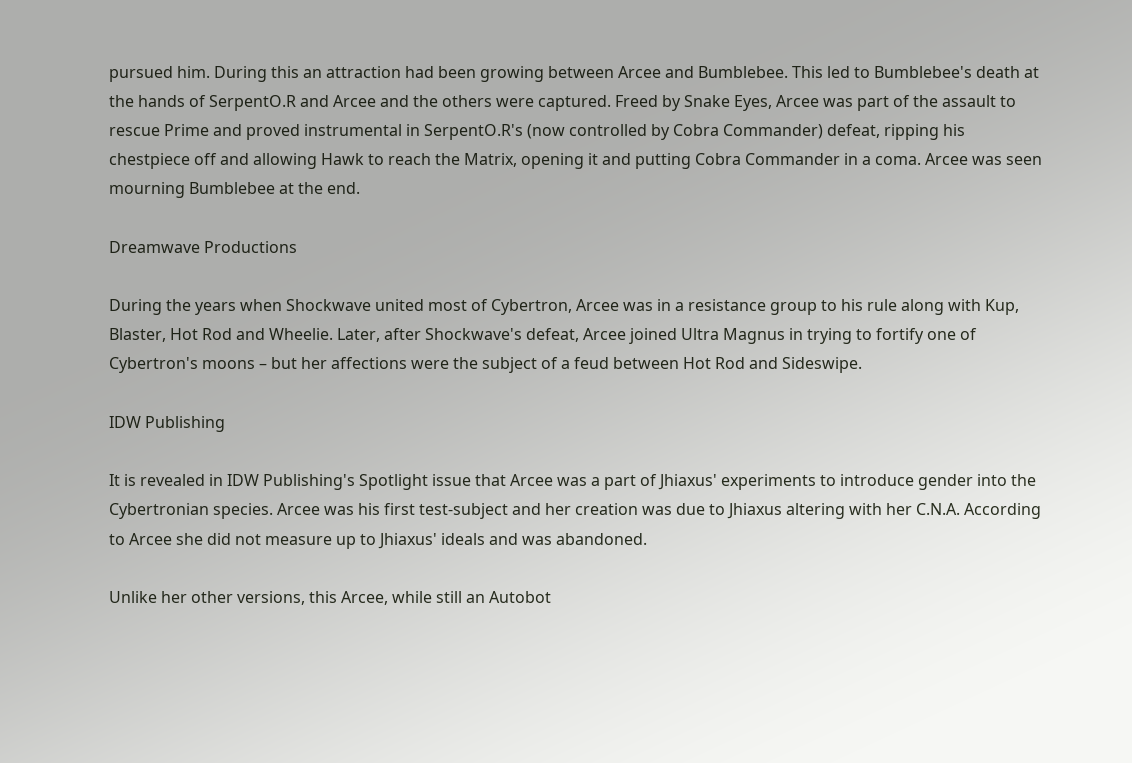pursued him. During this an attraction had been growing between Arcee and Bumblebee. This led to Bumblebee's death at the hands of SerpentO.R and Arcee and the others were captured. Freed by Snake Eyes, Arcee was part of the assault to rescue Prime and proved instrumental in SerpentO.R's (now controlled by Cobra Commander) defeat, ripping his chestpiece off and allowing Hawk to reach the Matrix, opening it and putting Cobra Commander in a coma. Arcee was seen mourning Bumblebee at the end.

Dreamwave Productions

During the years when Shockwave united most of Cybertron, Arcee was in a resistance group to his rule along with Kup, Blaster, Hot Rod and Wheelie. Later, after Shockwave's defeat, Arcee joined Ultra Magnus in trying to fortify one of Cybertron's moons – but her affections were the subject of a feud between Hot Rod and Sideswipe.

IDW Publishing

It is revealed in IDW Publishing's Spotlight issue that Arcee was a part of Jhiaxus' experiments to introduce gender into the Cybertronian species. Arcee was his first test-subject and her creation was due to Jhiaxus altering with her C.N.A. According to Arcee she did not measure up to Jhiaxus' ideals and was abandoned.

Unlike her other versions, this Arcee, while still an Autobot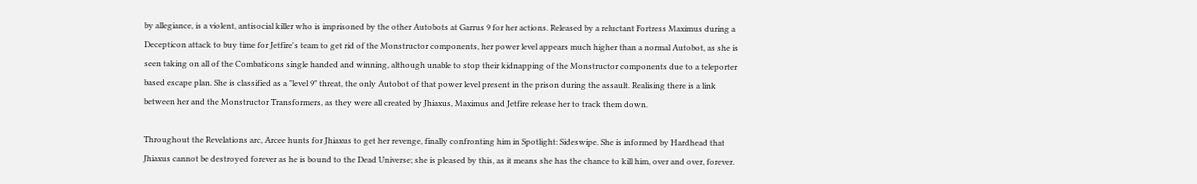by allegiance, is a violent, antisocial killer who is imprisoned by the other Autobots at Garrus 9 for her actions. Released by a reluctant Fortress Maximus during a Decepticon attack to buy time for Jetfire's team to get rid of the Monstructor components, her power level appears much higher than a normal Autobot, as she is seen taking on all of the Combaticons single handed and winning, although unable to stop their kidnapping of the Monstructor components due to a teleporter based escape plan. She is classified as a "level 9" threat, the only Autobot of that power level present in the prison during the assault. Realising there is a link between her and the Monstructor Transformers, as they were all created by Jhiaxus, Maximus and Jetfire release her to track them down.

Throughout the Revelations arc, Arcee hunts for Jhiaxus to get her revenge, finally confronting him in Spotlight: Sideswipe. She is informed by Hardhead that Jhiaxus cannot be destroyed forever as he is bound to the Dead Universe; she is pleased by this, as it means she has the chance to kill him, over and over, forever.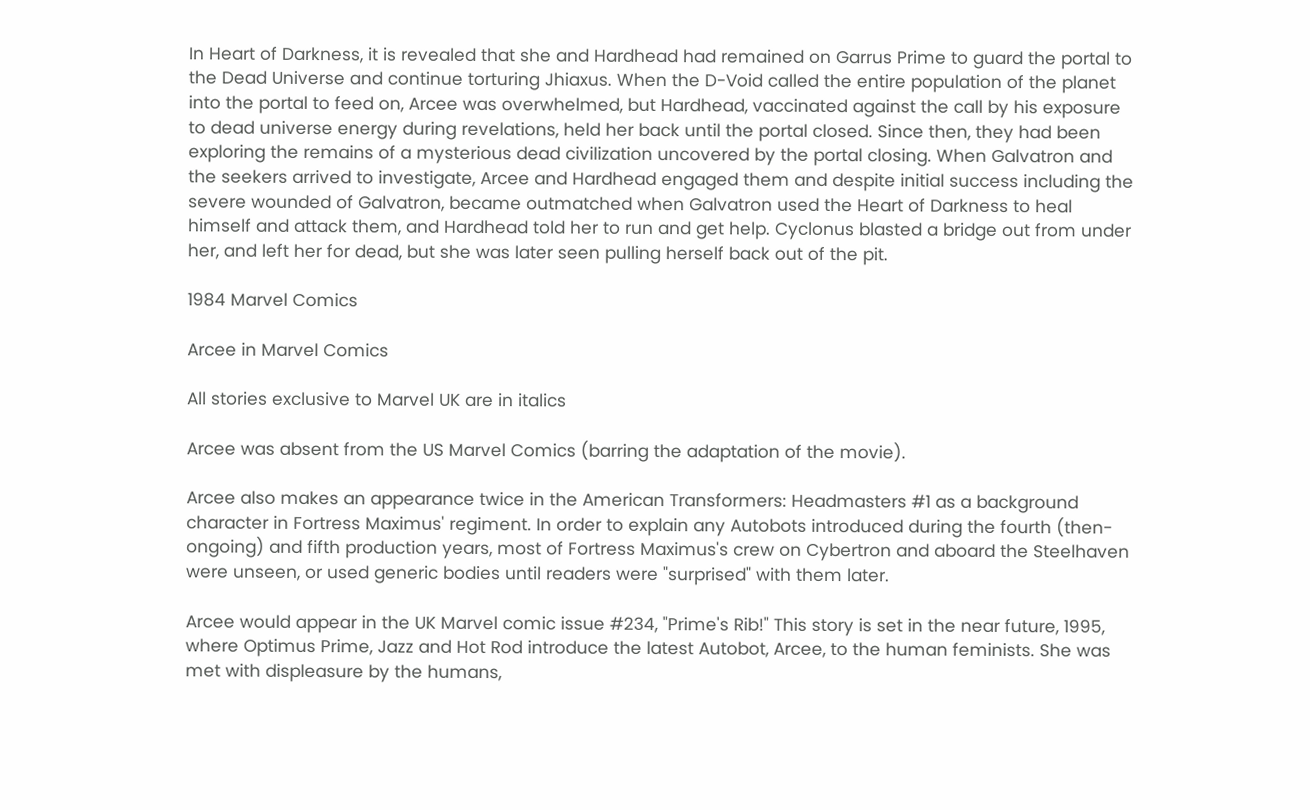In Heart of Darkness, it is revealed that she and Hardhead had remained on Garrus Prime to guard the portal to the Dead Universe and continue torturing Jhiaxus. When the D-Void called the entire population of the planet into the portal to feed on, Arcee was overwhelmed, but Hardhead, vaccinated against the call by his exposure to dead universe energy during revelations, held her back until the portal closed. Since then, they had been exploring the remains of a mysterious dead civilization uncovered by the portal closing. When Galvatron and the seekers arrived to investigate, Arcee and Hardhead engaged them and despite initial success including the severe wounded of Galvatron, became outmatched when Galvatron used the Heart of Darkness to heal himself and attack them, and Hardhead told her to run and get help. Cyclonus blasted a bridge out from under her, and left her for dead, but she was later seen pulling herself back out of the pit.

1984 Marvel Comics

Arcee in Marvel Comics

All stories exclusive to Marvel UK are in italics

Arcee was absent from the US Marvel Comics (barring the adaptation of the movie).

Arcee also makes an appearance twice in the American Transformers: Headmasters #1 as a background character in Fortress Maximus' regiment. In order to explain any Autobots introduced during the fourth (then-ongoing) and fifth production years, most of Fortress Maximus's crew on Cybertron and aboard the Steelhaven were unseen, or used generic bodies until readers were "surprised" with them later.

Arcee would appear in the UK Marvel comic issue #234, "Prime's Rib!" This story is set in the near future, 1995, where Optimus Prime, Jazz and Hot Rod introduce the latest Autobot, Arcee, to the human feminists. She was met with displeasure by the humans,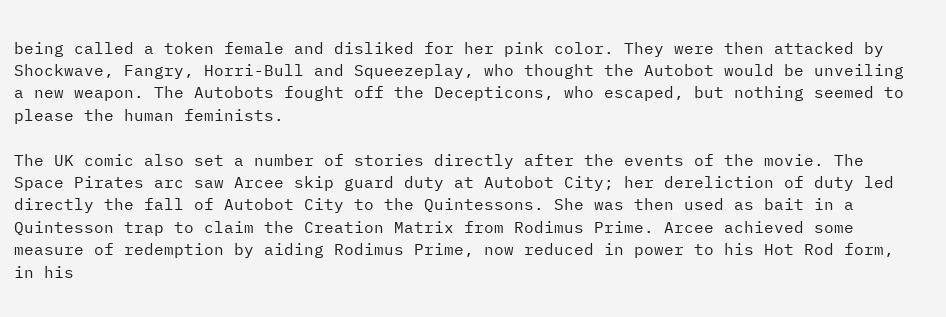being called a token female and disliked for her pink color. They were then attacked by Shockwave, Fangry, Horri-Bull and Squeezeplay, who thought the Autobot would be unveiling a new weapon. The Autobots fought off the Decepticons, who escaped, but nothing seemed to please the human feminists.

The UK comic also set a number of stories directly after the events of the movie. The Space Pirates arc saw Arcee skip guard duty at Autobot City; her dereliction of duty led directly the fall of Autobot City to the Quintessons. She was then used as bait in a Quintesson trap to claim the Creation Matrix from Rodimus Prime. Arcee achieved some measure of redemption by aiding Rodimus Prime, now reduced in power to his Hot Rod form, in his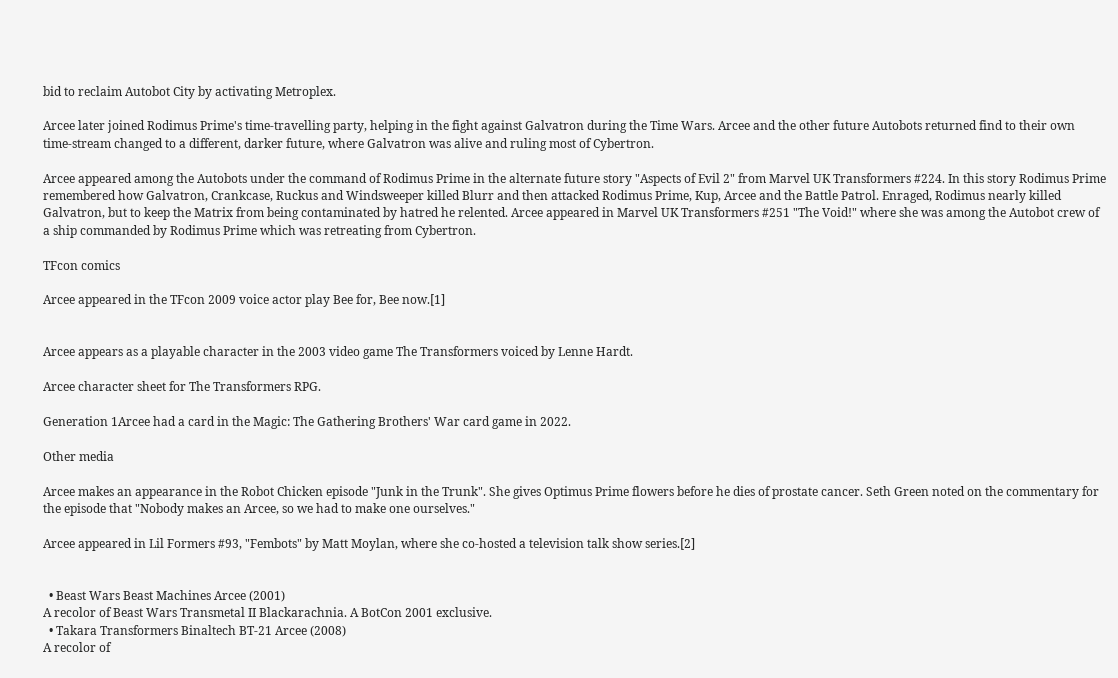bid to reclaim Autobot City by activating Metroplex.

Arcee later joined Rodimus Prime's time-travelling party, helping in the fight against Galvatron during the Time Wars. Arcee and the other future Autobots returned find to their own time-stream changed to a different, darker future, where Galvatron was alive and ruling most of Cybertron.

Arcee appeared among the Autobots under the command of Rodimus Prime in the alternate future story "Aspects of Evil 2" from Marvel UK Transformers #224. In this story Rodimus Prime remembered how Galvatron, Crankcase, Ruckus and Windsweeper killed Blurr and then attacked Rodimus Prime, Kup, Arcee and the Battle Patrol. Enraged, Rodimus nearly killed Galvatron, but to keep the Matrix from being contaminated by hatred he relented. Arcee appeared in Marvel UK Transformers #251 "The Void!" where she was among the Autobot crew of a ship commanded by Rodimus Prime which was retreating from Cybertron.

TFcon comics

Arcee appeared in the TFcon 2009 voice actor play Bee for, Bee now.[1]


Arcee appears as a playable character in the 2003 video game The Transformers voiced by Lenne Hardt.

Arcee character sheet for The Transformers RPG.

Generation 1Arcee had a card in the Magic: The Gathering Brothers' War card game in 2022.

Other media

Arcee makes an appearance in the Robot Chicken episode "Junk in the Trunk". She gives Optimus Prime flowers before he dies of prostate cancer. Seth Green noted on the commentary for the episode that "Nobody makes an Arcee, so we had to make one ourselves."

Arcee appeared in Lil Formers #93, "Fembots" by Matt Moylan, where she co-hosted a television talk show series.[2]


  • Beast Wars Beast Machines Arcee (2001)
A recolor of Beast Wars Transmetal II Blackarachnia. A BotCon 2001 exclusive.
  • Takara Transformers Binaltech BT-21 Arcee (2008)
A recolor of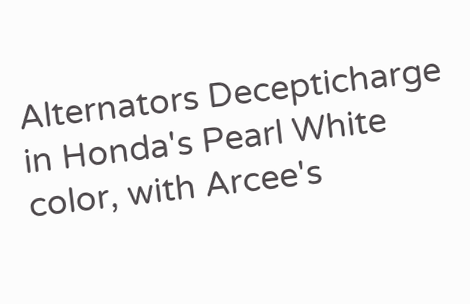Alternators Decepticharge in Honda's Pearl White color, with Arcee's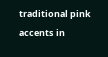traditional pink accents in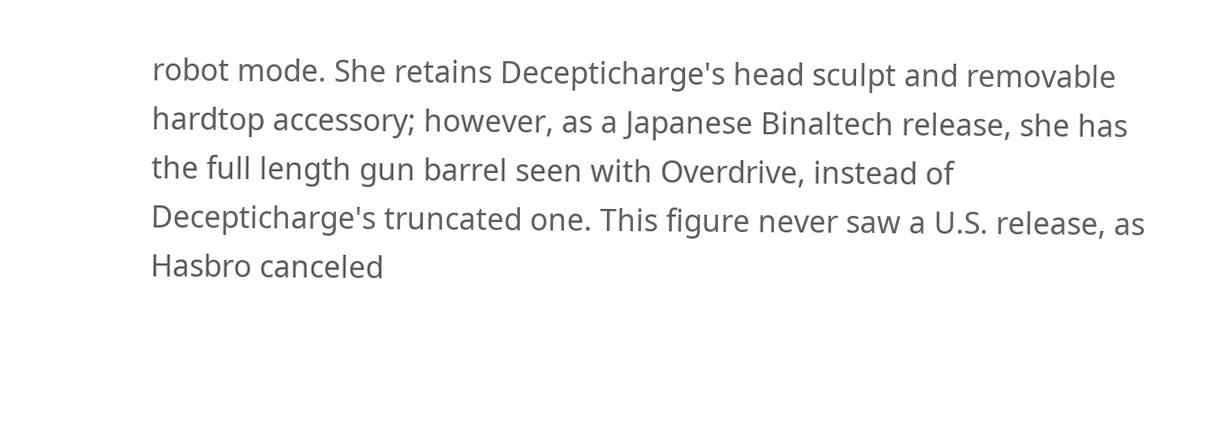robot mode. She retains Decepticharge's head sculpt and removable hardtop accessory; however, as a Japanese Binaltech release, she has the full length gun barrel seen with Overdrive, instead of Decepticharge's truncated one. This figure never saw a U.S. release, as Hasbro canceled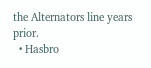the Alternators line years prior.
  • Hasbro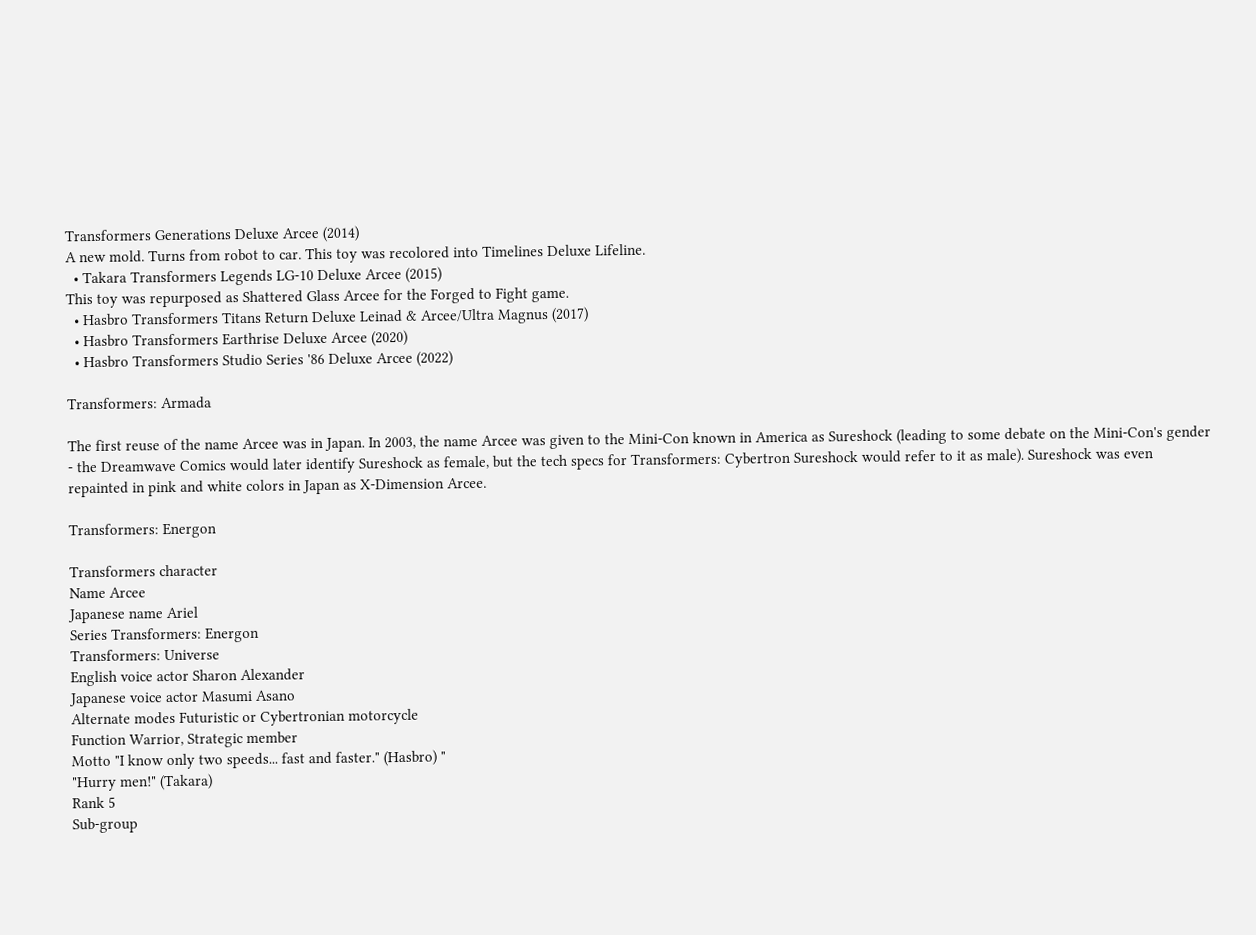Transformers Generations Deluxe Arcee (2014)
A new mold. Turns from robot to car. This toy was recolored into Timelines Deluxe Lifeline.
  • Takara Transformers Legends LG-10 Deluxe Arcee (2015)
This toy was repurposed as Shattered Glass Arcee for the Forged to Fight game.
  • Hasbro Transformers Titans Return Deluxe Leinad & Arcee/Ultra Magnus (2017)
  • Hasbro Transformers Earthrise Deluxe Arcee (2020)
  • Hasbro Transformers Studio Series '86 Deluxe Arcee (2022)

Transformers: Armada

The first reuse of the name Arcee was in Japan. In 2003, the name Arcee was given to the Mini-Con known in America as Sureshock (leading to some debate on the Mini-Con's gender - the Dreamwave Comics would later identify Sureshock as female, but the tech specs for Transformers: Cybertron Sureshock would refer to it as male). Sureshock was even repainted in pink and white colors in Japan as X-Dimension Arcee.

Transformers: Energon

Transformers character
Name Arcee
Japanese name Ariel
Series Transformers: Energon
Transformers: Universe
English voice actor Sharon Alexander
Japanese voice actor Masumi Asano
Alternate modes Futuristic or Cybertronian motorcycle
Function Warrior, Strategic member
Motto "I know only two speeds... fast and faster." (Hasbro) "
"Hurry men!" (Takara)
Rank 5
Sub-group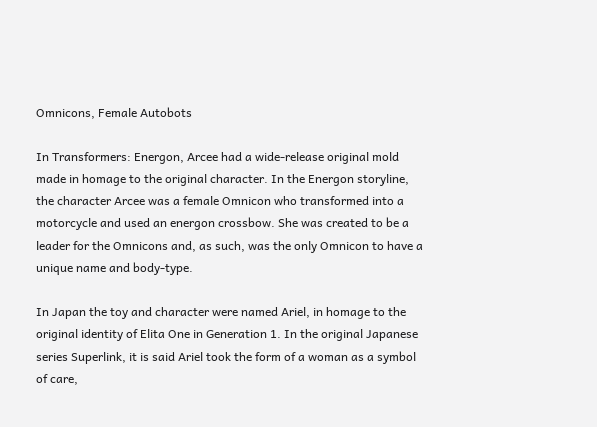Omnicons, Female Autobots

In Transformers: Energon, Arcee had a wide-release original mold made in homage to the original character. In the Energon storyline, the character Arcee was a female Omnicon who transformed into a motorcycle and used an energon crossbow. She was created to be a leader for the Omnicons and, as such, was the only Omnicon to have a unique name and body-type.

In Japan the toy and character were named Ariel, in homage to the original identity of Elita One in Generation 1. In the original Japanese series Superlink, it is said Ariel took the form of a woman as a symbol of care,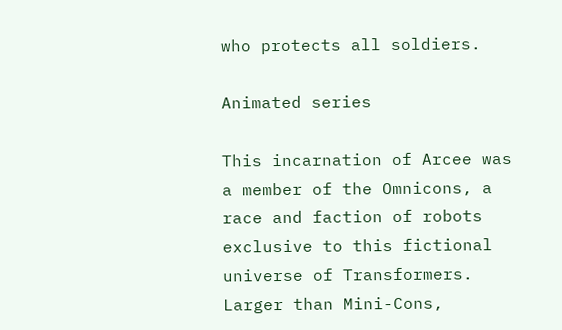who protects all soldiers.

Animated series

This incarnation of Arcee was a member of the Omnicons, a race and faction of robots exclusive to this fictional universe of Transformers. Larger than Mini-Cons,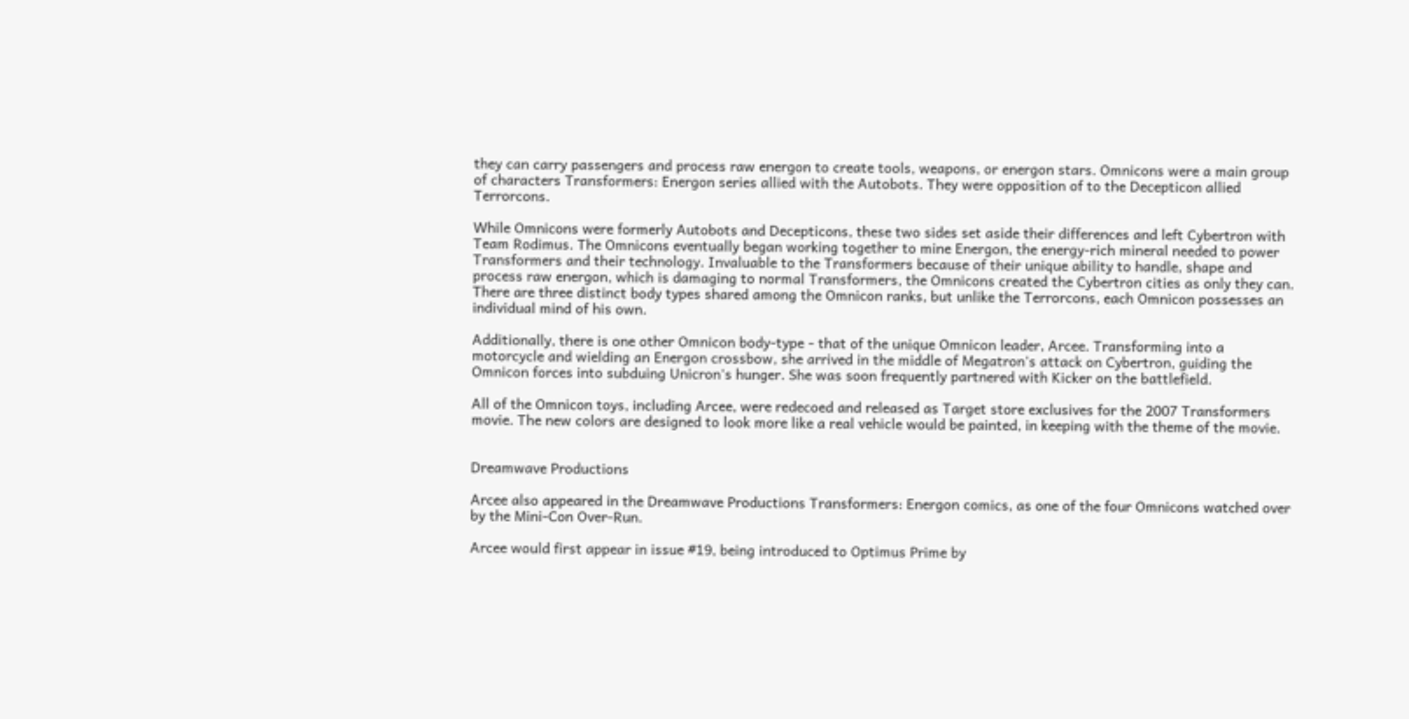they can carry passengers and process raw energon to create tools, weapons, or energon stars. Omnicons were a main group of characters Transformers: Energon series allied with the Autobots. They were opposition of to the Decepticon allied Terrorcons.

While Omnicons were formerly Autobots and Decepticons, these two sides set aside their differences and left Cybertron with Team Rodimus. The Omnicons eventually began working together to mine Energon, the energy-rich mineral needed to power Transformers and their technology. Invaluable to the Transformers because of their unique ability to handle, shape and process raw energon, which is damaging to normal Transformers, the Omnicons created the Cybertron cities as only they can. There are three distinct body types shared among the Omnicon ranks, but unlike the Terrorcons, each Omnicon possesses an individual mind of his own.

Additionally, there is one other Omnicon body-type - that of the unique Omnicon leader, Arcee. Transforming into a motorcycle and wielding an Energon crossbow, she arrived in the middle of Megatron's attack on Cybertron, guiding the Omnicon forces into subduing Unicron's hunger. She was soon frequently partnered with Kicker on the battlefield.

All of the Omnicon toys, including Arcee, were redecoed and released as Target store exclusives for the 2007 Transformers movie. The new colors are designed to look more like a real vehicle would be painted, in keeping with the theme of the movie.


Dreamwave Productions

Arcee also appeared in the Dreamwave Productions Transformers: Energon comics, as one of the four Omnicons watched over by the Mini-Con Over-Run.

Arcee would first appear in issue #19, being introduced to Optimus Prime by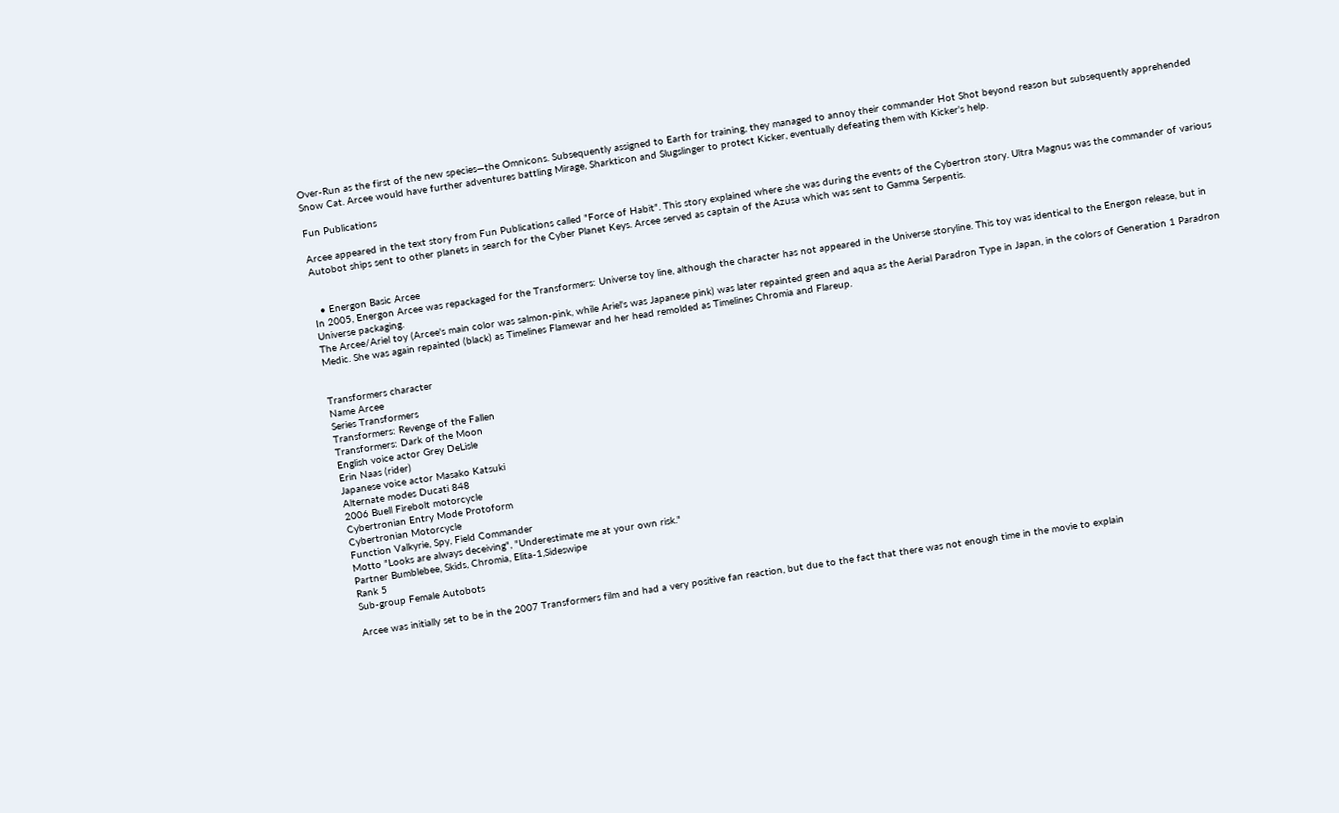Over-Run as the first of the new species—the Omnicons. Subsequently assigned to Earth for training, they managed to annoy their commander Hot Shot beyond reason but subsequently apprehended Snow Cat. Arcee would have further adventures battling Mirage, Sharkticon and Slugslinger to protect Kicker, eventually defeating them with Kicker's help.

Fun Publications

Arcee appeared in the text story from Fun Publications called "Force of Habit". This story explained where she was during the events of the Cybertron story. Ultra Magnus was the commander of various Autobot ships sent to other planets in search for the Cyber Planet Keys. Arcee served as captain of the Azusa which was sent to Gamma Serpentis.


  • Energon Basic Arcee
In 2005, Energon Arcee was repackaged for the Transformers: Universe toy line, although the character has not appeared in the Universe storyline. This toy was identical to the Energon release, but in Universe packaging.
The Arcee/Ariel toy (Arcee's main color was salmon-pink, while Ariel's was Japanese pink) was later repainted green and aqua as the Aerial Paradron Type in Japan, in the colors of Generation 1 Paradron Medic. She was again repainted (black) as Timelines Flamewar and her head remolded as Timelines Chromia and Flareup.


Transformers character
Name Arcee
Series Transformers
Transformers: Revenge of the Fallen
Transformers: Dark of the Moon
English voice actor Grey DeLisle
Erin Naas (rider)
Japanese voice actor Masako Katsuki
Alternate modes Ducati 848
2006 Buell Firebolt motorcycle
Cybertronian Entry Mode Protoform
Cybertronian Motorcycle
Function Valkyrie, Spy, Field Commander
Motto "Looks are always deceiving", "Underestimate me at your own risk."
Partner Bumblebee, Skids, Chromia, Elita-1,Sideswipe
Rank 5
Sub-group Female Autobots

Arcee was initially set to be in the 2007 Transformers film and had a very positive fan reaction, but due to the fact that there was not enough time in the movie to explain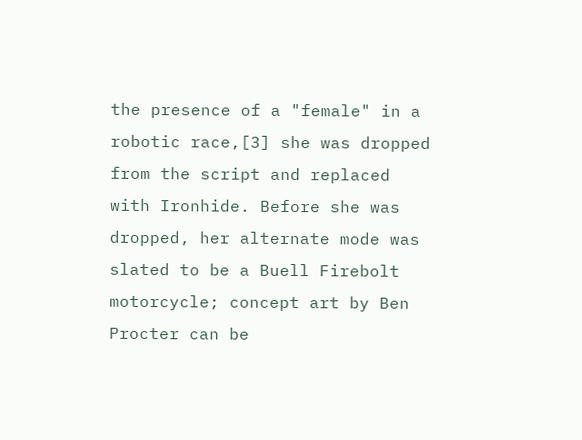the presence of a "female" in a robotic race,[3] she was dropped from the script and replaced with Ironhide. Before she was dropped, her alternate mode was slated to be a Buell Firebolt motorcycle; concept art by Ben Procter can be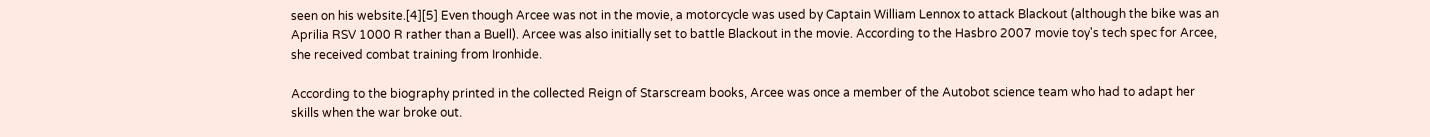seen on his website.[4][5] Even though Arcee was not in the movie, a motorcycle was used by Captain William Lennox to attack Blackout (although the bike was an Aprilia RSV 1000 R rather than a Buell). Arcee was also initially set to battle Blackout in the movie. According to the Hasbro 2007 movie toy's tech spec for Arcee, she received combat training from Ironhide.

According to the biography printed in the collected Reign of Starscream books, Arcee was once a member of the Autobot science team who had to adapt her skills when the war broke out.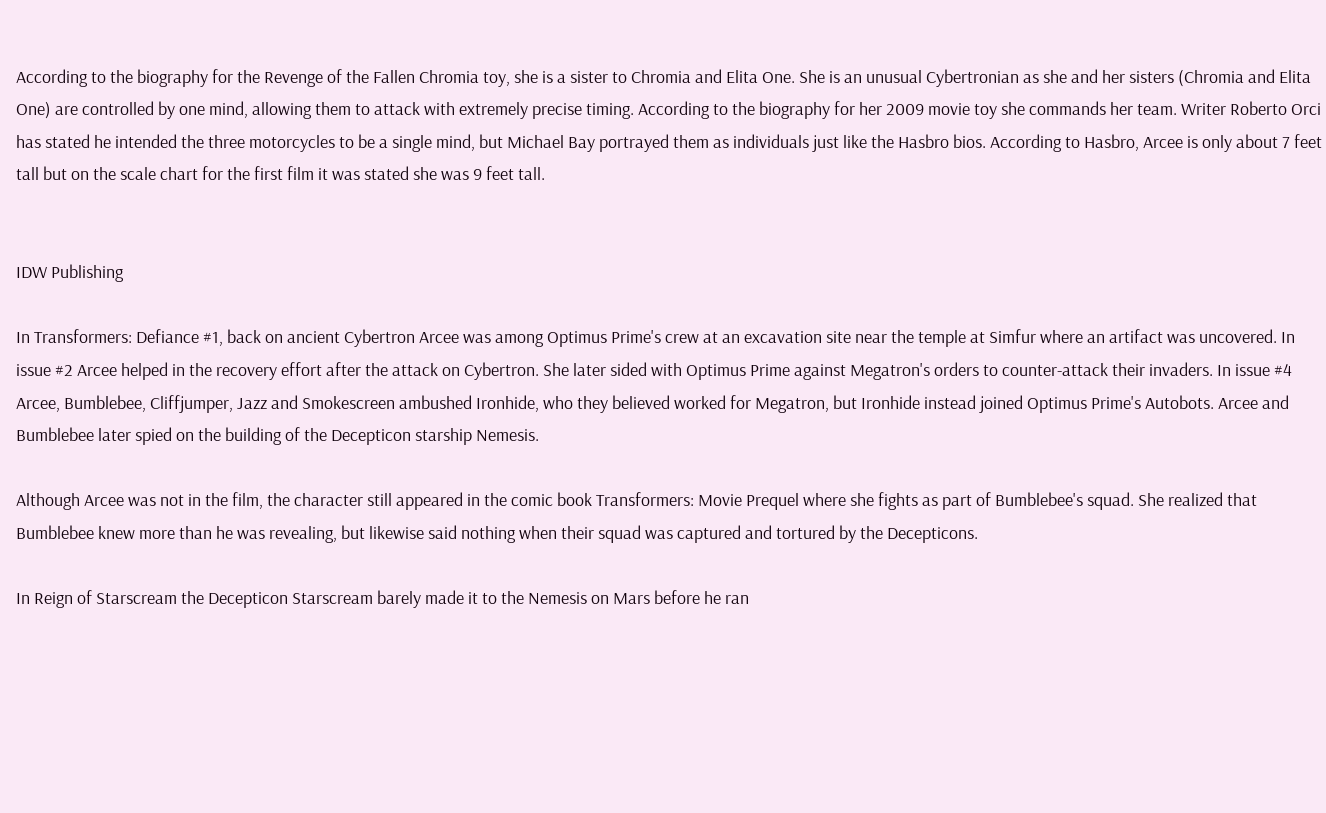According to the biography for the Revenge of the Fallen Chromia toy, she is a sister to Chromia and Elita One. She is an unusual Cybertronian as she and her sisters (Chromia and Elita One) are controlled by one mind, allowing them to attack with extremely precise timing. According to the biography for her 2009 movie toy she commands her team. Writer Roberto Orci has stated he intended the three motorcycles to be a single mind, but Michael Bay portrayed them as individuals just like the Hasbro bios. According to Hasbro, Arcee is only about 7 feet tall but on the scale chart for the first film it was stated she was 9 feet tall.


IDW Publishing

In Transformers: Defiance #1, back on ancient Cybertron Arcee was among Optimus Prime's crew at an excavation site near the temple at Simfur where an artifact was uncovered. In issue #2 Arcee helped in the recovery effort after the attack on Cybertron. She later sided with Optimus Prime against Megatron's orders to counter-attack their invaders. In issue #4 Arcee, Bumblebee, Cliffjumper, Jazz and Smokescreen ambushed Ironhide, who they believed worked for Megatron, but Ironhide instead joined Optimus Prime's Autobots. Arcee and Bumblebee later spied on the building of the Decepticon starship Nemesis.

Although Arcee was not in the film, the character still appeared in the comic book Transformers: Movie Prequel where she fights as part of Bumblebee's squad. She realized that Bumblebee knew more than he was revealing, but likewise said nothing when their squad was captured and tortured by the Decepticons.

In Reign of Starscream the Decepticon Starscream barely made it to the Nemesis on Mars before he ran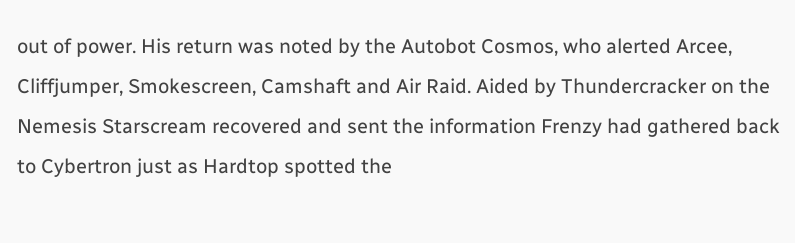out of power. His return was noted by the Autobot Cosmos, who alerted Arcee, Cliffjumper, Smokescreen, Camshaft and Air Raid. Aided by Thundercracker on the Nemesis Starscream recovered and sent the information Frenzy had gathered back to Cybertron just as Hardtop spotted the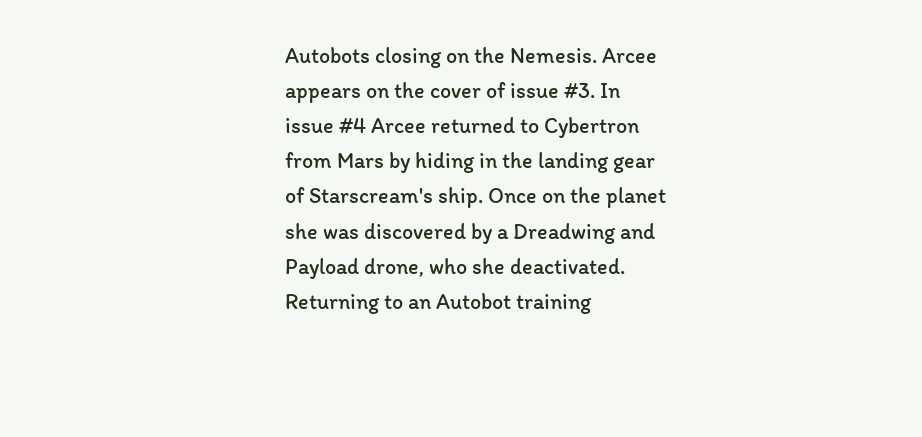Autobots closing on the Nemesis. Arcee appears on the cover of issue #3. In issue #4 Arcee returned to Cybertron from Mars by hiding in the landing gear of Starscream's ship. Once on the planet she was discovered by a Dreadwing and Payload drone, who she deactivated. Returning to an Autobot training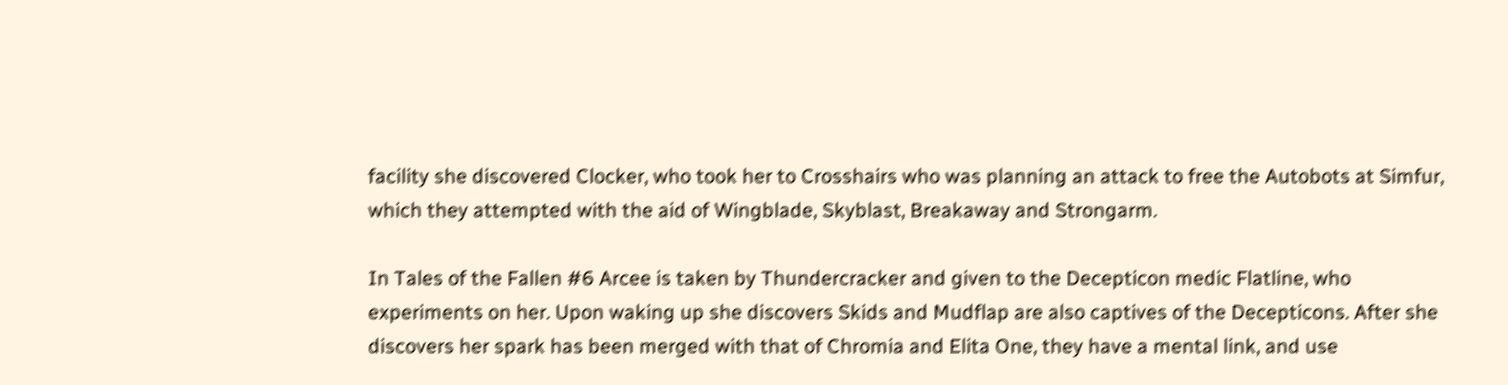facility she discovered Clocker, who took her to Crosshairs who was planning an attack to free the Autobots at Simfur, which they attempted with the aid of Wingblade, Skyblast, Breakaway and Strongarm.

In Tales of the Fallen #6 Arcee is taken by Thundercracker and given to the Decepticon medic Flatline, who experiments on her. Upon waking up she discovers Skids and Mudflap are also captives of the Decepticons. After she discovers her spark has been merged with that of Chromia and Elita One, they have a mental link, and use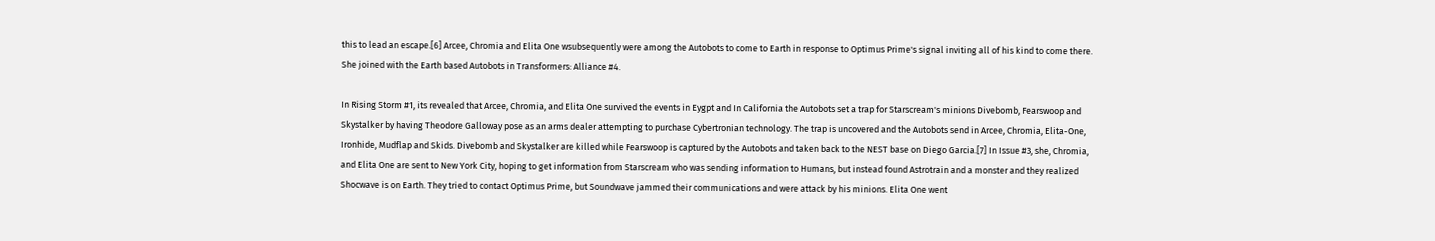this to lead an escape.[6] Arcee, Chromia and Elita One wsubsequently were among the Autobots to come to Earth in response to Optimus Prime's signal inviting all of his kind to come there. She joined with the Earth based Autobots in Transformers: Alliance #4.

In Rising Storm #1, its revealed that Arcee, Chromia, and Elita One survived the events in Eygpt and In California the Autobots set a trap for Starscream's minions Divebomb, Fearswoop and Skystalker by having Theodore Galloway pose as an arms dealer attempting to purchase Cybertronian technology. The trap is uncovered and the Autobots send in Arcee, Chromia, Elita-One, Ironhide, Mudflap and Skids. Divebomb and Skystalker are killed while Fearswoop is captured by the Autobots and taken back to the NEST base on Diego Garcia.[7] In Issue #3, she, Chromia, and Elita One are sent to New York City, hoping to get information from Starscream who was sending information to Humans, but instead found Astrotrain and a monster and they realized Shocwave is on Earth. They tried to contact Optimus Prime, but Soundwave jammed their communications and were attack by his minions. Elita One went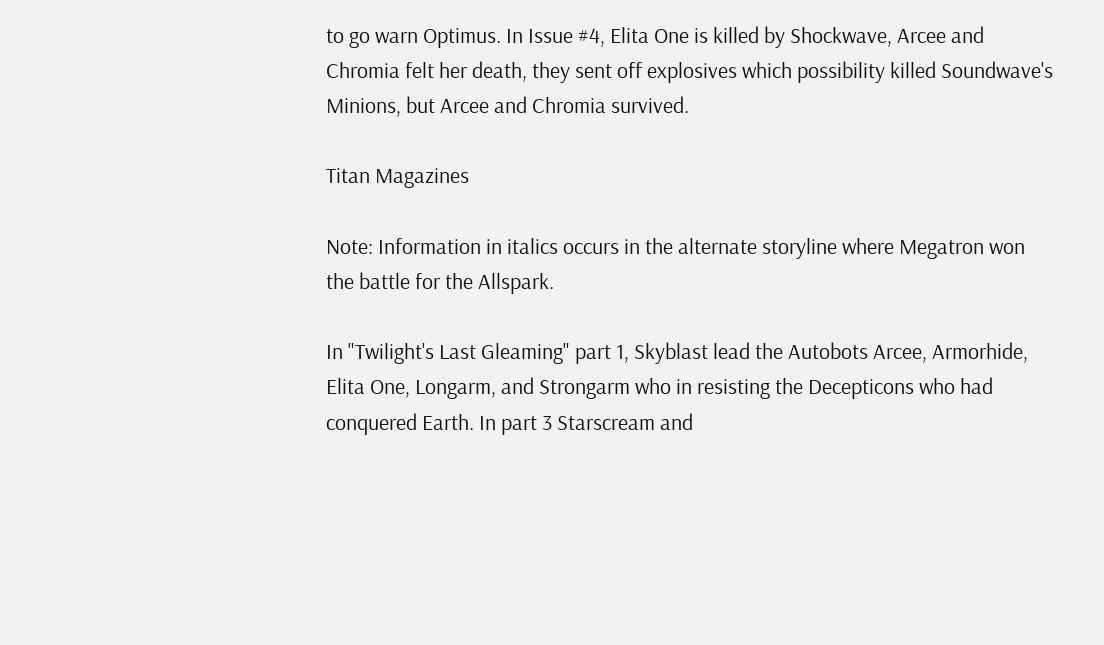to go warn Optimus. In Issue #4, Elita One is killed by Shockwave, Arcee and Chromia felt her death, they sent off explosives which possibility killed Soundwave's Minions, but Arcee and Chromia survived.

Titan Magazines

Note: Information in italics occurs in the alternate storyline where Megatron won the battle for the Allspark.

In "Twilight's Last Gleaming" part 1, Skyblast lead the Autobots Arcee, Armorhide, Elita One, Longarm, and Strongarm who in resisting the Decepticons who had conquered Earth. In part 3 Starscream and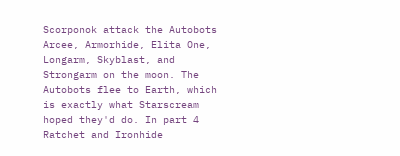Scorponok attack the Autobots Arcee, Armorhide, Elita One, Longarm, Skyblast, and Strongarm on the moon. The Autobots flee to Earth, which is exactly what Starscream hoped they'd do. In part 4 Ratchet and Ironhide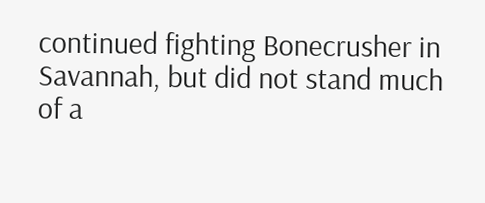continued fighting Bonecrusher in Savannah, but did not stand much of a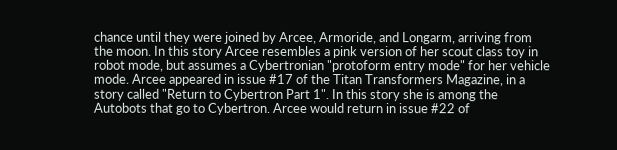chance until they were joined by Arcee, Armoride, and Longarm, arriving from the moon. In this story Arcee resembles a pink version of her scout class toy in robot mode, but assumes a Cybertronian "protoform entry mode" for her vehicle mode. Arcee appeared in issue #17 of the Titan Transformers Magazine, in a story called "Return to Cybertron Part 1". In this story she is among the Autobots that go to Cybertron. Arcee would return in issue #22 of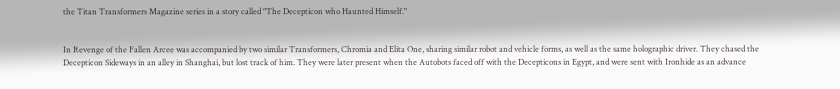the Titan Transformers Magazine series in a story called "The Decepticon who Haunted Himself."


In Revenge of the Fallen Arcee was accompanied by two similar Transformers, Chromia and Elita One, sharing similar robot and vehicle forms, as well as the same holographic driver. They chased the Decepticon Sideways in an alley in Shanghai, but lost track of him. They were later present when the Autobots faced off with the Decepticons in Egypt, and were sent with Ironhide as an advance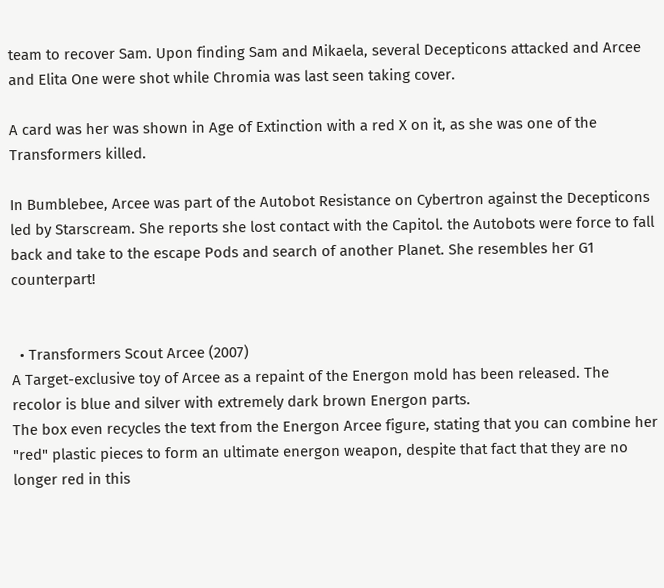team to recover Sam. Upon finding Sam and Mikaela, several Decepticons attacked and Arcee and Elita One were shot while Chromia was last seen taking cover.

A card was her was shown in Age of Extinction with a red X on it, as she was one of the Transformers killed.

In Bumblebee, Arcee was part of the Autobot Resistance on Cybertron against the Decepticons led by Starscream. She reports she lost contact with the Capitol. the Autobots were force to fall back and take to the escape Pods and search of another Planet. She resembles her G1 counterpart!


  • Transformers Scout Arcee (2007)
A Target-exclusive toy of Arcee as a repaint of the Energon mold has been released. The recolor is blue and silver with extremely dark brown Energon parts.
The box even recycles the text from the Energon Arcee figure, stating that you can combine her "red" plastic pieces to form an ultimate energon weapon, despite that fact that they are no longer red in this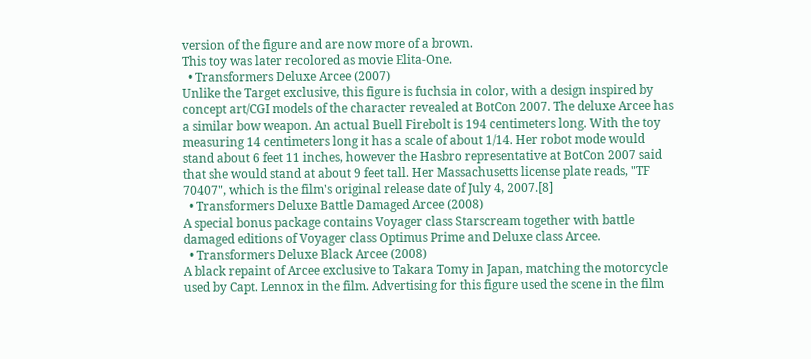version of the figure and are now more of a brown.
This toy was later recolored as movie Elita-One.
  • Transformers Deluxe Arcee (2007)
Unlike the Target exclusive, this figure is fuchsia in color, with a design inspired by concept art/CGI models of the character revealed at BotCon 2007. The deluxe Arcee has a similar bow weapon. An actual Buell Firebolt is 194 centimeters long. With the toy measuring 14 centimeters long it has a scale of about 1/14. Her robot mode would stand about 6 feet 11 inches, however the Hasbro representative at BotCon 2007 said that she would stand at about 9 feet tall. Her Massachusetts license plate reads, "TF 70407", which is the film's original release date of July 4, 2007.[8]
  • Transformers Deluxe Battle Damaged Arcee (2008)
A special bonus package contains Voyager class Starscream together with battle damaged editions of Voyager class Optimus Prime and Deluxe class Arcee.
  • Transformers Deluxe Black Arcee (2008)
A black repaint of Arcee exclusive to Takara Tomy in Japan, matching the motorcycle used by Capt. Lennox in the film. Advertising for this figure used the scene in the film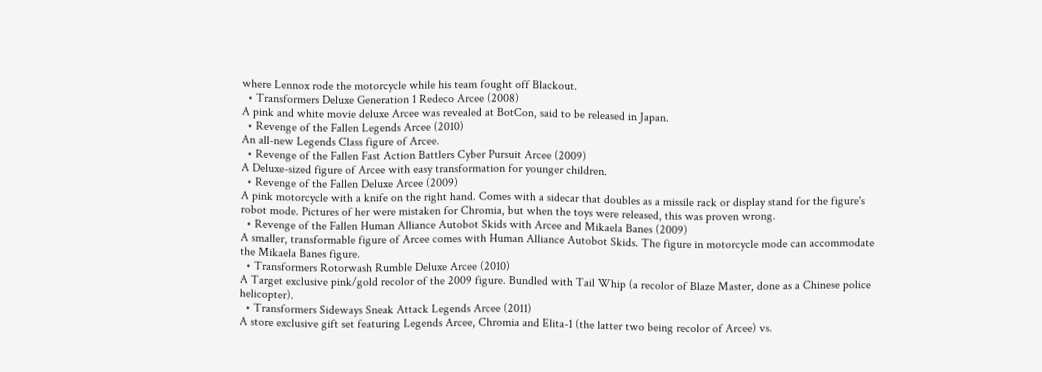where Lennox rode the motorcycle while his team fought off Blackout.
  • Transformers Deluxe Generation 1 Redeco Arcee (2008)
A pink and white movie deluxe Arcee was revealed at BotCon, said to be released in Japan.
  • Revenge of the Fallen Legends Arcee (2010)
An all-new Legends Class figure of Arcee.
  • Revenge of the Fallen Fast Action Battlers Cyber Pursuit Arcee (2009)
A Deluxe-sized figure of Arcee with easy transformation for younger children.
  • Revenge of the Fallen Deluxe Arcee (2009)
A pink motorcycle with a knife on the right hand. Comes with a sidecar that doubles as a missile rack or display stand for the figure's robot mode. Pictures of her were mistaken for Chromia, but when the toys were released, this was proven wrong.
  • Revenge of the Fallen Human Alliance Autobot Skids with Arcee and Mikaela Banes (2009)
A smaller, transformable figure of Arcee comes with Human Alliance Autobot Skids. The figure in motorcycle mode can accommodate the Mikaela Banes figure.
  • Transformers Rotorwash Rumble Deluxe Arcee (2010)
A Target exclusive pink/gold recolor of the 2009 figure. Bundled with Tail Whip (a recolor of Blaze Master, done as a Chinese police helicopter).
  • Transformers Sideways Sneak Attack Legends Arcee (2011)
A store exclusive gift set featuring Legends Arcee, Chromia and Elita-1 (the latter two being recolor of Arcee) vs.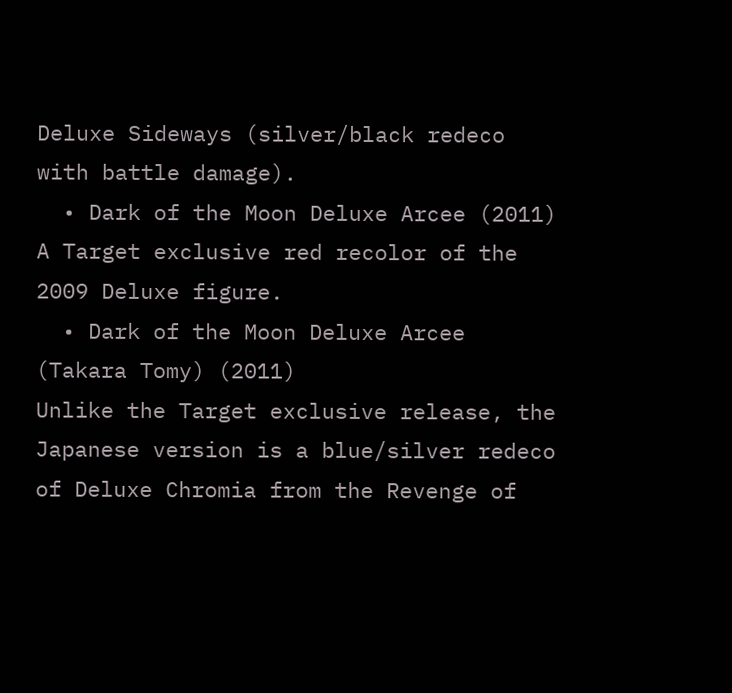Deluxe Sideways (silver/black redeco with battle damage).
  • Dark of the Moon Deluxe Arcee (2011)
A Target exclusive red recolor of the 2009 Deluxe figure.
  • Dark of the Moon Deluxe Arcee (Takara Tomy) (2011)
Unlike the Target exclusive release, the Japanese version is a blue/silver redeco of Deluxe Chromia from the Revenge of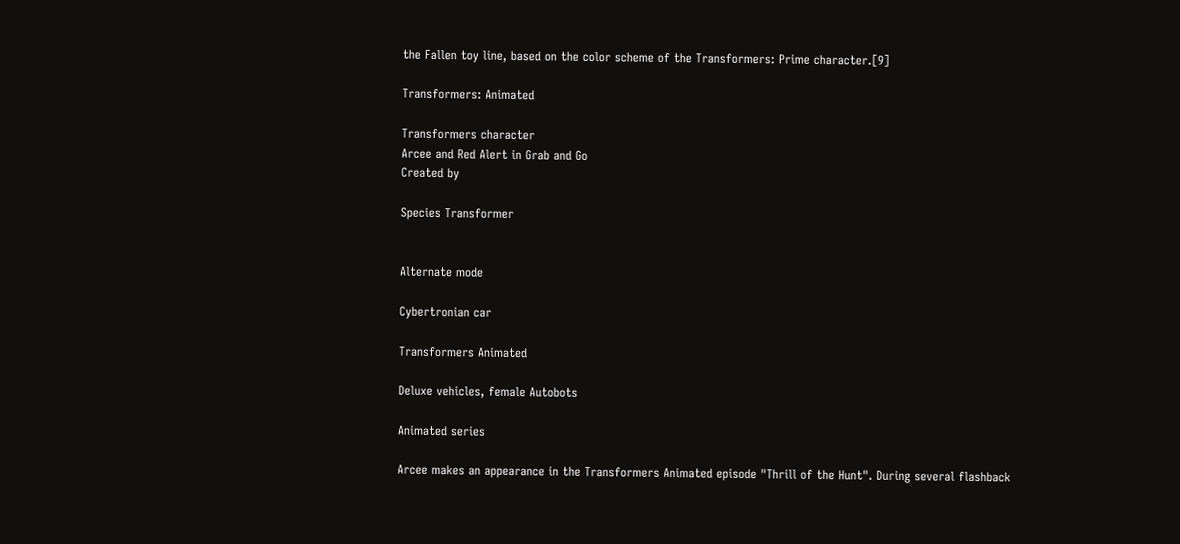the Fallen toy line, based on the color scheme of the Transformers: Prime character.[9]

Transformers: Animated

Transformers character
Arcee and Red Alert in Grab and Go
Created by

Species Transformer


Alternate mode

Cybertronian car

Transformers Animated

Deluxe vehicles, female Autobots

Animated series

Arcee makes an appearance in the Transformers Animated episode "Thrill of the Hunt". During several flashback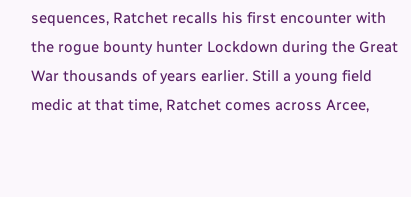sequences, Ratchet recalls his first encounter with the rogue bounty hunter Lockdown during the Great War thousands of years earlier. Still a young field medic at that time, Ratchet comes across Arcee,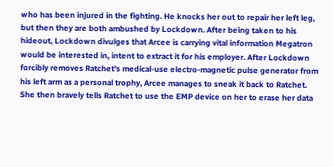who has been injured in the fighting. He knocks her out to repair her left leg, but then they are both ambushed by Lockdown. After being taken to his hideout, Lockdown divulges that Arcee is carrying vital information Megatron would be interested in, intent to extract it for his employer. After Lockdown forcibly removes Ratchet's medical-use electro-magnetic pulse generator from his left arm as a personal trophy, Arcee manages to sneak it back to Ratchet. She then bravely tells Ratchet to use the EMP device on her to erase her data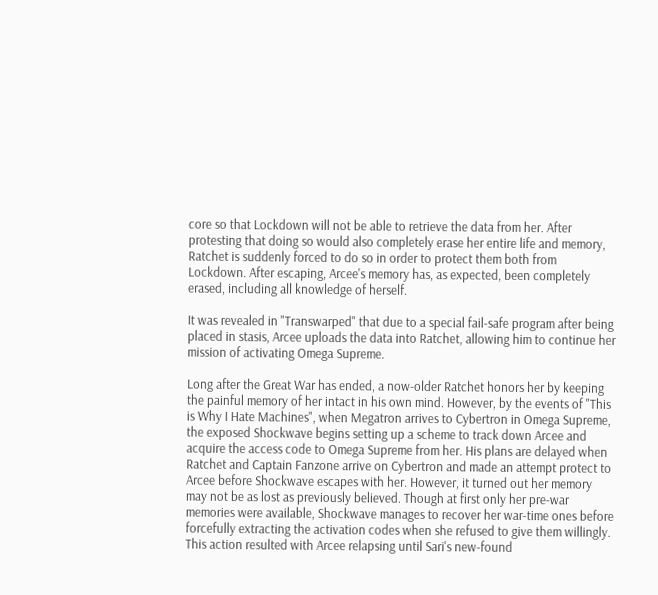core so that Lockdown will not be able to retrieve the data from her. After protesting that doing so would also completely erase her entire life and memory, Ratchet is suddenly forced to do so in order to protect them both from Lockdown. After escaping, Arcee's memory has, as expected, been completely erased, including all knowledge of herself.

It was revealed in "Transwarped" that due to a special fail-safe program after being placed in stasis, Arcee uploads the data into Ratchet, allowing him to continue her mission of activating Omega Supreme.

Long after the Great War has ended, a now-older Ratchet honors her by keeping the painful memory of her intact in his own mind. However, by the events of "This is Why I Hate Machines", when Megatron arrives to Cybertron in Omega Supreme, the exposed Shockwave begins setting up a scheme to track down Arcee and acquire the access code to Omega Supreme from her. His plans are delayed when Ratchet and Captain Fanzone arrive on Cybertron and made an attempt protect to Arcee before Shockwave escapes with her. However, it turned out her memory may not be as lost as previously believed. Though at first only her pre-war memories were available, Shockwave manages to recover her war-time ones before forcefully extracting the activation codes when she refused to give them willingly. This action resulted with Arcee relapsing until Sari's new-found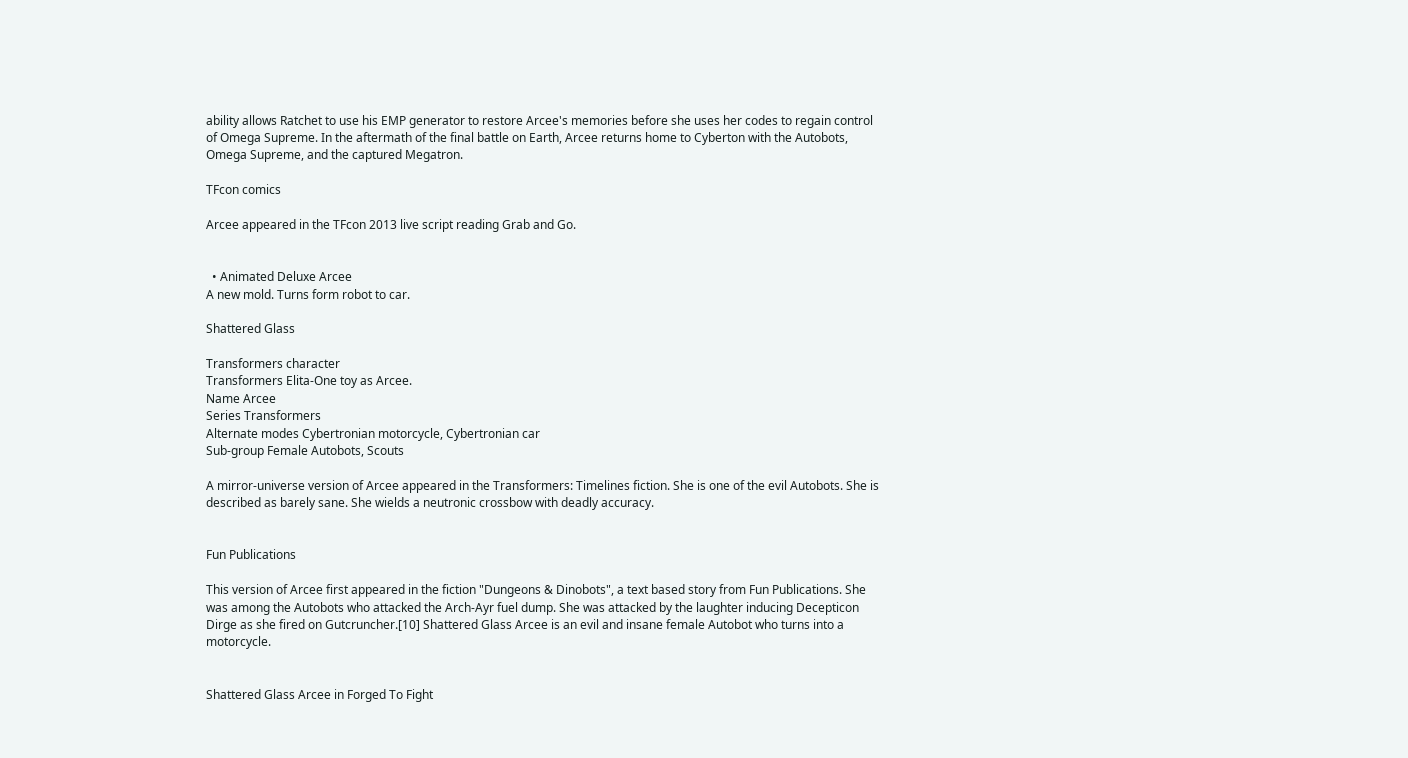ability allows Ratchet to use his EMP generator to restore Arcee's memories before she uses her codes to regain control of Omega Supreme. In the aftermath of the final battle on Earth, Arcee returns home to Cyberton with the Autobots, Omega Supreme, and the captured Megatron.

TFcon comics

Arcee appeared in the TFcon 2013 live script reading Grab and Go.


  • Animated Deluxe Arcee
A new mold. Turns form robot to car.

Shattered Glass

Transformers character
Transformers Elita-One toy as Arcee.
Name Arcee
Series Transformers
Alternate modes Cybertronian motorcycle, Cybertronian car
Sub-group Female Autobots, Scouts

A mirror-universe version of Arcee appeared in the Transformers: Timelines fiction. She is one of the evil Autobots. She is described as barely sane. She wields a neutronic crossbow with deadly accuracy.


Fun Publications

This version of Arcee first appeared in the fiction "Dungeons & Dinobots", a text based story from Fun Publications. She was among the Autobots who attacked the Arch-Ayr fuel dump. She was attacked by the laughter inducing Decepticon Dirge as she fired on Gutcruncher.[10] Shattered Glass Arcee is an evil and insane female Autobot who turns into a motorcycle.


Shattered Glass Arcee in Forged To Fight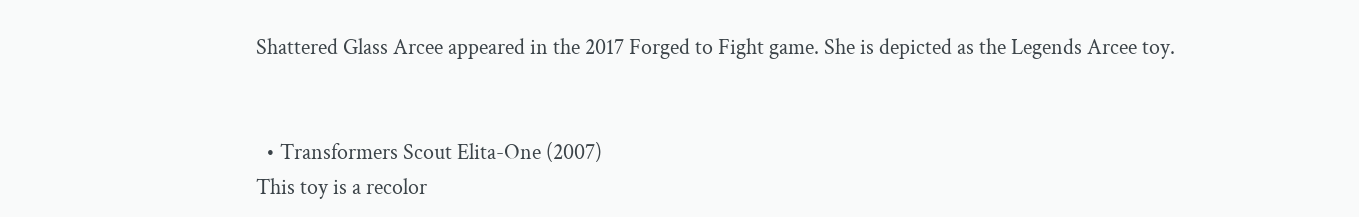Shattered Glass Arcee appeared in the 2017 Forged to Fight game. She is depicted as the Legends Arcee toy.


  • Transformers Scout Elita-One (2007)
This toy is a recolor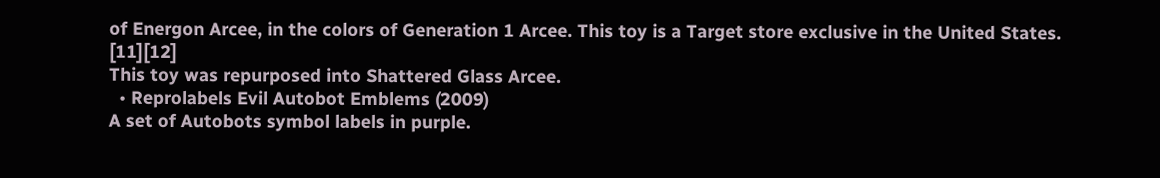of Energon Arcee, in the colors of Generation 1 Arcee. This toy is a Target store exclusive in the United States. [11][12]
This toy was repurposed into Shattered Glass Arcee.
  • Reprolabels Evil Autobot Emblems (2009)
A set of Autobots symbol labels in purple.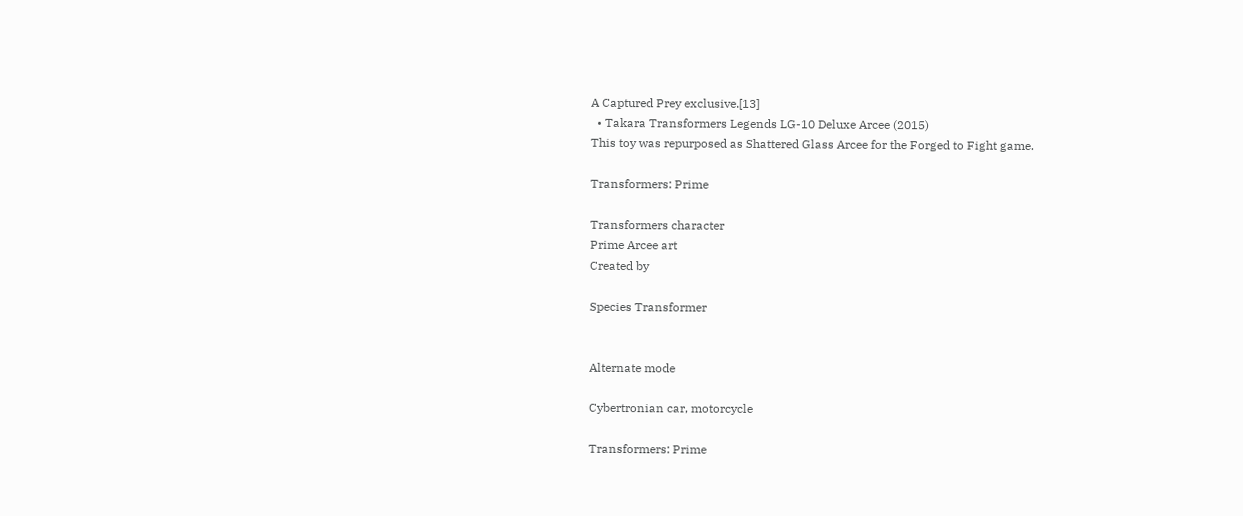A Captured Prey exclusive.[13]
  • Takara Transformers Legends LG-10 Deluxe Arcee (2015)
This toy was repurposed as Shattered Glass Arcee for the Forged to Fight game.

Transformers: Prime

Transformers character
Prime Arcee art
Created by

Species Transformer


Alternate mode

Cybertronian car, motorcycle

Transformers: Prime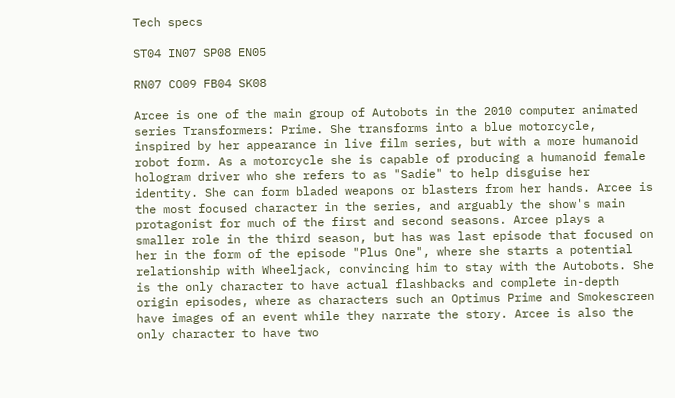Tech specs

ST04 IN07 SP08 EN05

RN07 CO09 FB04 SK08

Arcee is one of the main group of Autobots in the 2010 computer animated series Transformers: Prime. She transforms into a blue motorcycle, inspired by her appearance in live film series, but with a more humanoid robot form. As a motorcycle she is capable of producing a humanoid female hologram driver who she refers to as "Sadie" to help disguise her identity. She can form bladed weapons or blasters from her hands. Arcee is the most focused character in the series, and arguably the show's main protagonist for much of the first and second seasons. Arcee plays a smaller role in the third season, but has was last episode that focused on her in the form of the episode "Plus One", where she starts a potential relationship with Wheeljack, convincing him to stay with the Autobots. She is the only character to have actual flashbacks and complete in-depth origin episodes, where as characters such an Optimus Prime and Smokescreen have images of an event while they narrate the story. Arcee is also the only character to have two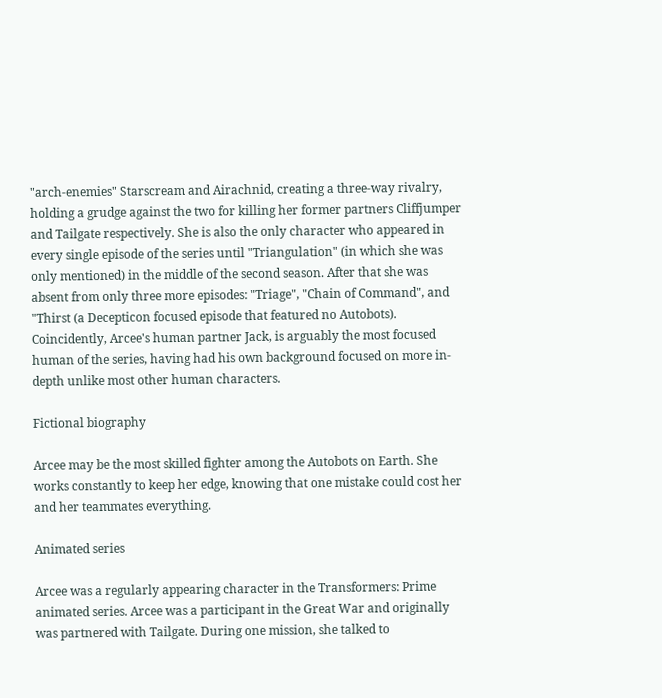"arch-enemies" Starscream and Airachnid, creating a three-way rivalry, holding a grudge against the two for killing her former partners Cliffjumper and Tailgate respectively. She is also the only character who appeared in every single episode of the series until "Triangulation" (in which she was only mentioned) in the middle of the second season. After that she was absent from only three more episodes: "Triage", "Chain of Command", and "Thirst (a Decepticon focused episode that featured no Autobots). Coincidently, Arcee's human partner Jack, is arguably the most focused human of the series, having had his own background focused on more in-depth unlike most other human characters.

Fictional biography

Arcee may be the most skilled fighter among the Autobots on Earth. She works constantly to keep her edge, knowing that one mistake could cost her and her teammates everything.

Animated series

Arcee was a regularly appearing character in the Transformers: Prime animated series. Arcee was a participant in the Great War and originally was partnered with Tailgate. During one mission, she talked to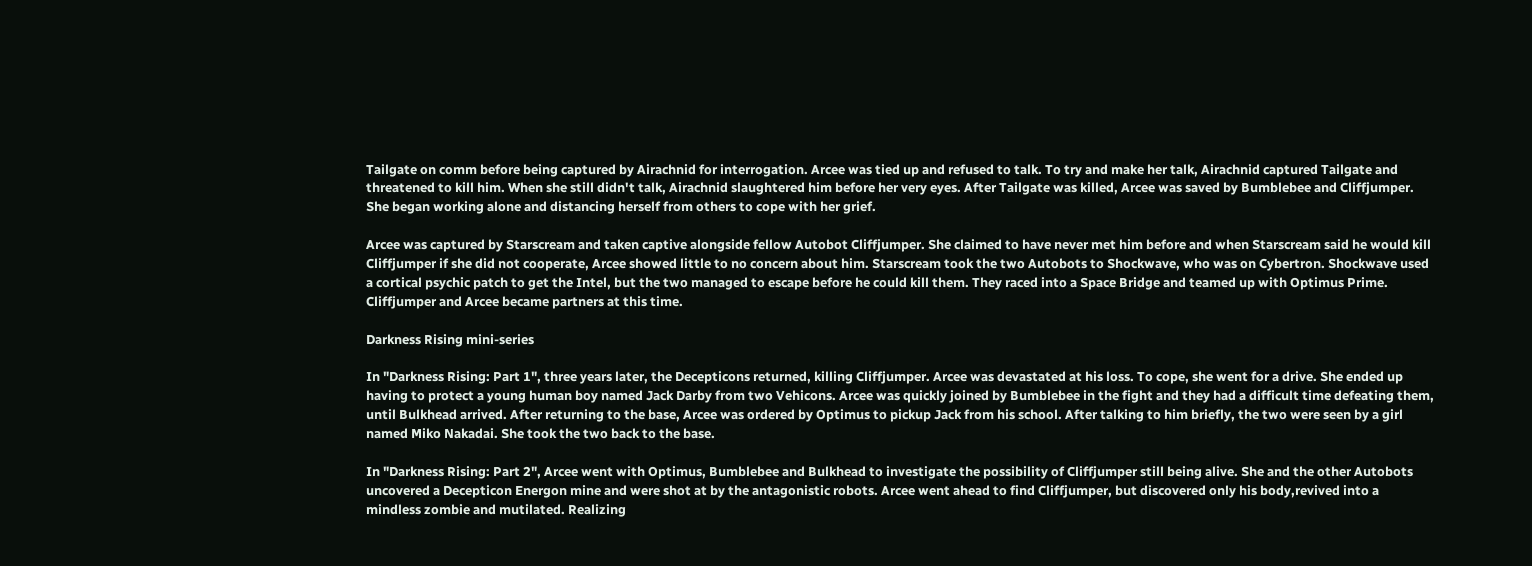Tailgate on comm before being captured by Airachnid for interrogation. Arcee was tied up and refused to talk. To try and make her talk, Airachnid captured Tailgate and threatened to kill him. When she still didn't talk, Airachnid slaughtered him before her very eyes. After Tailgate was killed, Arcee was saved by Bumblebee and Cliffjumper. She began working alone and distancing herself from others to cope with her grief.

Arcee was captured by Starscream and taken captive alongside fellow Autobot Cliffjumper. She claimed to have never met him before and when Starscream said he would kill Cliffjumper if she did not cooperate, Arcee showed little to no concern about him. Starscream took the two Autobots to Shockwave, who was on Cybertron. Shockwave used a cortical psychic patch to get the Intel, but the two managed to escape before he could kill them. They raced into a Space Bridge and teamed up with Optimus Prime. Cliffjumper and Arcee became partners at this time.

Darkness Rising mini-series

In "Darkness Rising: Part 1", three years later, the Decepticons returned, killing Cliffjumper. Arcee was devastated at his loss. To cope, she went for a drive. She ended up having to protect a young human boy named Jack Darby from two Vehicons. Arcee was quickly joined by Bumblebee in the fight and they had a difficult time defeating them, until Bulkhead arrived. After returning to the base, Arcee was ordered by Optimus to pickup Jack from his school. After talking to him briefly, the two were seen by a girl named Miko Nakadai. She took the two back to the base.

In "Darkness Rising: Part 2", Arcee went with Optimus, Bumblebee and Bulkhead to investigate the possibility of Cliffjumper still being alive. She and the other Autobots uncovered a Decepticon Energon mine and were shot at by the antagonistic robots. Arcee went ahead to find Cliffjumper, but discovered only his body,revived into a mindless zombie and mutilated. Realizing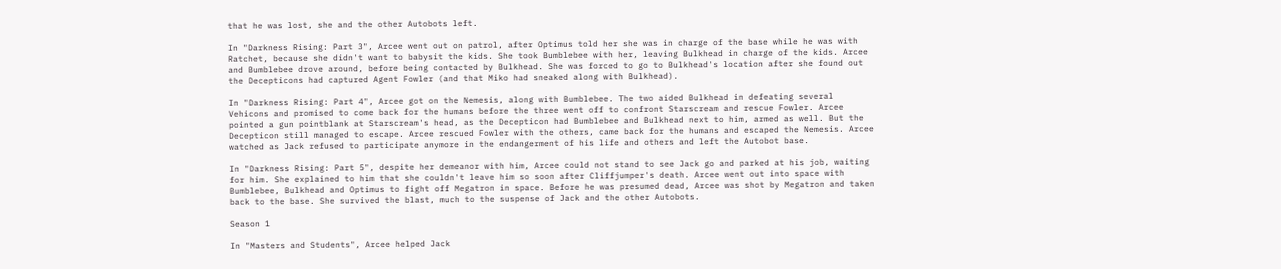that he was lost, she and the other Autobots left.

In "Darkness Rising: Part 3", Arcee went out on patrol, after Optimus told her she was in charge of the base while he was with Ratchet, because she didn't want to babysit the kids. She took Bumblebee with her, leaving Bulkhead in charge of the kids. Arcee and Bumblebee drove around, before being contacted by Bulkhead. She was forced to go to Bulkhead's location after she found out the Decepticons had captured Agent Fowler (and that Miko had sneaked along with Bulkhead).

In "Darkness Rising: Part 4", Arcee got on the Nemesis, along with Bumblebee. The two aided Bulkhead in defeating several Vehicons and promised to come back for the humans before the three went off to confront Starscream and rescue Fowler. Arcee pointed a gun pointblank at Starscream's head, as the Decepticon had Bumblebee and Bulkhead next to him, armed as well. But the Decepticon still managed to escape. Arcee rescued Fowler with the others, came back for the humans and escaped the Nemesis. Arcee watched as Jack refused to participate anymore in the endangerment of his life and others and left the Autobot base.

In "Darkness Rising: Part 5", despite her demeanor with him, Arcee could not stand to see Jack go and parked at his job, waiting for him. She explained to him that she couldn't leave him so soon after Cliffjumper's death. Arcee went out into space with Bumblebee, Bulkhead and Optimus to fight off Megatron in space. Before he was presumed dead, Arcee was shot by Megatron and taken back to the base. She survived the blast, much to the suspense of Jack and the other Autobots.

Season 1

In "Masters and Students", Arcee helped Jack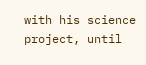with his science project, until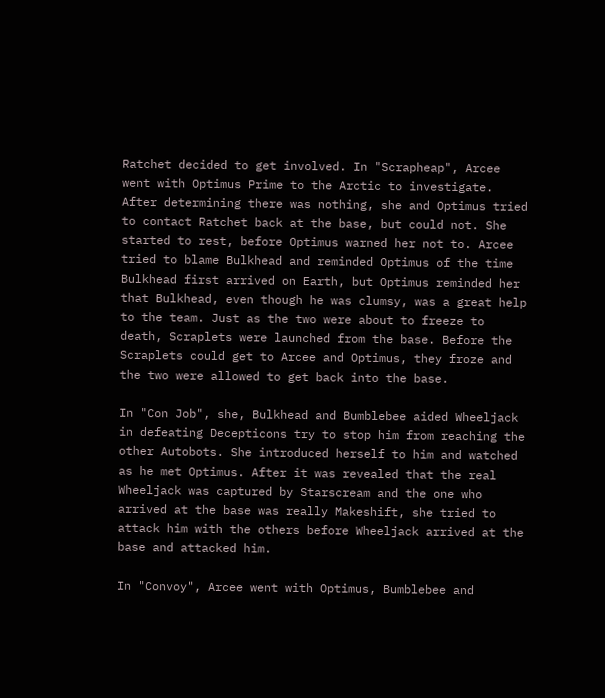Ratchet decided to get involved. In "Scrapheap", Arcee went with Optimus Prime to the Arctic to investigate. After determining there was nothing, she and Optimus tried to contact Ratchet back at the base, but could not. She started to rest, before Optimus warned her not to. Arcee tried to blame Bulkhead and reminded Optimus of the time Bulkhead first arrived on Earth, but Optimus reminded her that Bulkhead, even though he was clumsy, was a great help to the team. Just as the two were about to freeze to death, Scraplets were launched from the base. Before the Scraplets could get to Arcee and Optimus, they froze and the two were allowed to get back into the base.

In "Con Job", she, Bulkhead and Bumblebee aided Wheeljack in defeating Decepticons try to stop him from reaching the other Autobots. She introduced herself to him and watched as he met Optimus. After it was revealed that the real Wheeljack was captured by Starscream and the one who arrived at the base was really Makeshift, she tried to attack him with the others before Wheeljack arrived at the base and attacked him.

In "Convoy", Arcee went with Optimus, Bumblebee and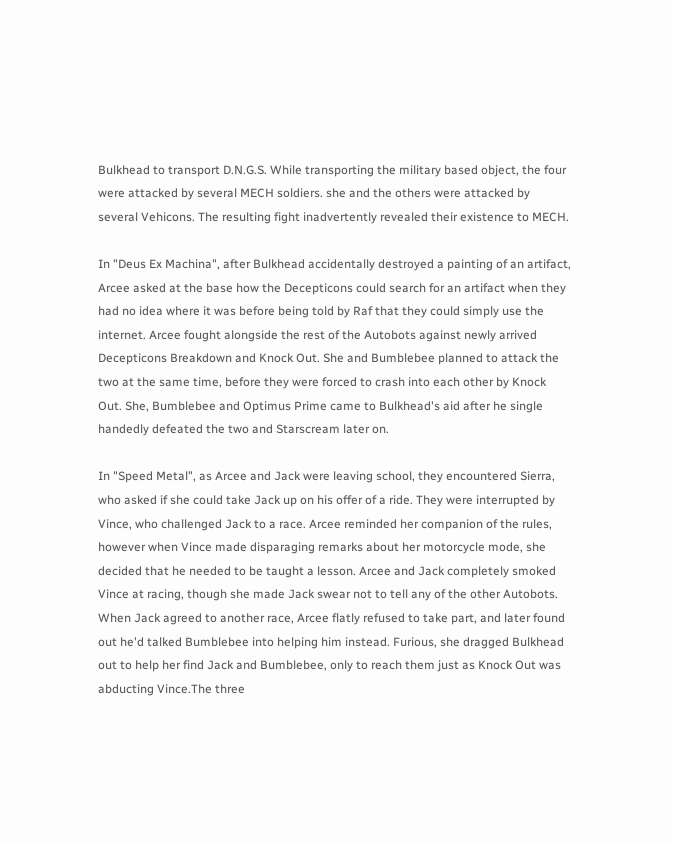Bulkhead to transport D.N.G.S. While transporting the military based object, the four were attacked by several MECH soldiers. she and the others were attacked by several Vehicons. The resulting fight inadvertently revealed their existence to MECH.

In "Deus Ex Machina", after Bulkhead accidentally destroyed a painting of an artifact, Arcee asked at the base how the Decepticons could search for an artifact when they had no idea where it was before being told by Raf that they could simply use the internet. Arcee fought alongside the rest of the Autobots against newly arrived Decepticons Breakdown and Knock Out. She and Bumblebee planned to attack the two at the same time, before they were forced to crash into each other by Knock Out. She, Bumblebee and Optimus Prime came to Bulkhead's aid after he single handedly defeated the two and Starscream later on.

In "Speed Metal", as Arcee and Jack were leaving school, they encountered Sierra, who asked if she could take Jack up on his offer of a ride. They were interrupted by Vince, who challenged Jack to a race. Arcee reminded her companion of the rules, however when Vince made disparaging remarks about her motorcycle mode, she decided that he needed to be taught a lesson. Arcee and Jack completely smoked Vince at racing, though she made Jack swear not to tell any of the other Autobots. When Jack agreed to another race, Arcee flatly refused to take part, and later found out he'd talked Bumblebee into helping him instead. Furious, she dragged Bulkhead out to help her find Jack and Bumblebee, only to reach them just as Knock Out was abducting Vince.The three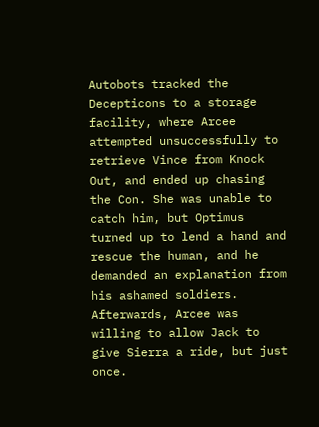Autobots tracked the Decepticons to a storage facility, where Arcee attempted unsuccessfully to retrieve Vince from Knock Out, and ended up chasing the Con. She was unable to catch him, but Optimus turned up to lend a hand and rescue the human, and he demanded an explanation from his ashamed soldiers. Afterwards, Arcee was willing to allow Jack to give Sierra a ride, but just once.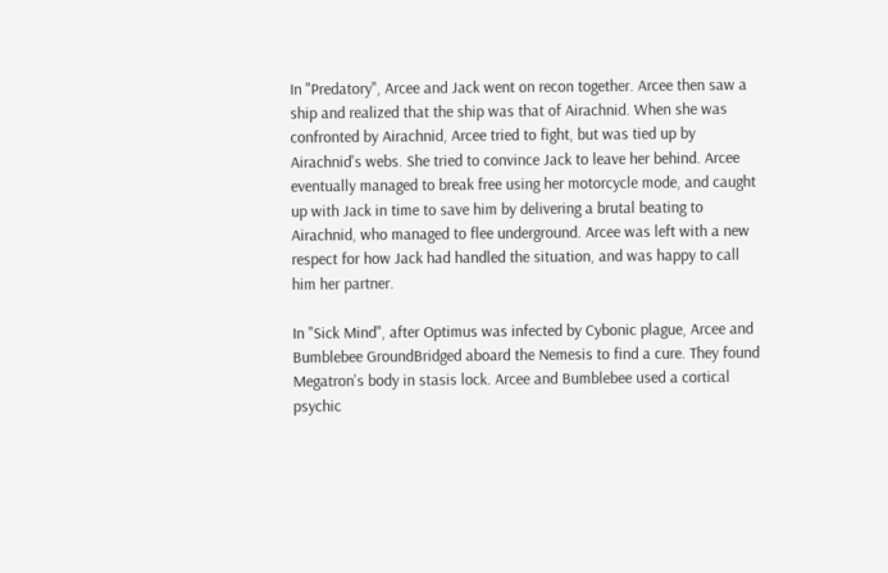In "Predatory", Arcee and Jack went on recon together. Arcee then saw a ship and realized that the ship was that of Airachnid. When she was confronted by Airachnid, Arcee tried to fight, but was tied up by Airachnid's webs. She tried to convince Jack to leave her behind. Arcee eventually managed to break free using her motorcycle mode, and caught up with Jack in time to save him by delivering a brutal beating to Airachnid, who managed to flee underground. Arcee was left with a new respect for how Jack had handled the situation, and was happy to call him her partner.

In "Sick Mind", after Optimus was infected by Cybonic plague, Arcee and Bumblebee GroundBridged aboard the Nemesis to find a cure. They found Megatron's body in stasis lock. Arcee and Bumblebee used a cortical psychic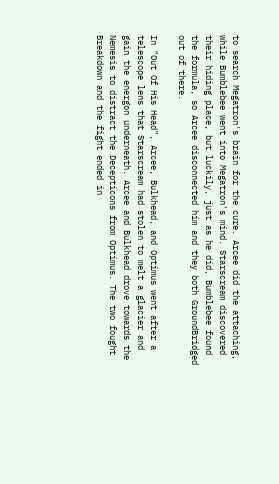to search Megatron's brain for the cure. Arcee did the attaching, while Bumblebee went into Megatron's mind. Starscream discovered their hiding place, but luckily, just as he did, Bumblebee found the formula, so Arcee disconnected him and they both GroundBridged out of there.

In "Out Of His Head", Arcee, Bulkhead, and Optimus went after a telescope lens that Starscream had stolen to melt a glacier and gain the energon underneath. Arcee and Bulkhead drove towards the Nemesis to distract the Decepticons from Optimus. The two fought Breakdown and the fight ended in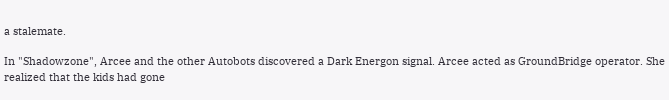a stalemate.

In "Shadowzone", Arcee and the other Autobots discovered a Dark Energon signal. Arcee acted as GroundBridge operator. She realized that the kids had gone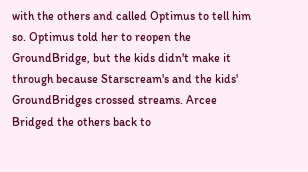with the others and called Optimus to tell him so. Optimus told her to reopen the GroundBridge, but the kids didn't make it through because Starscream's and the kids' GroundBridges crossed streams. Arcee Bridged the others back to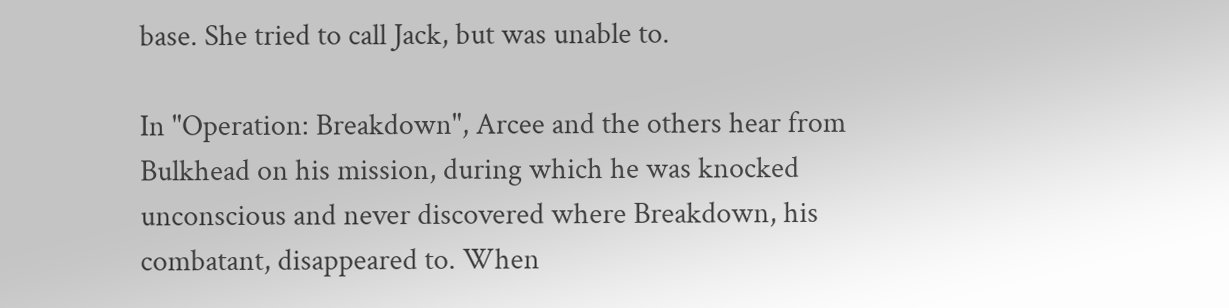base. She tried to call Jack, but was unable to.

In "Operation: Breakdown", Arcee and the others hear from Bulkhead on his mission, during which he was knocked unconscious and never discovered where Breakdown, his combatant, disappeared to. When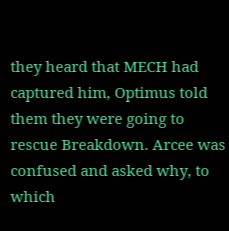they heard that MECH had captured him, Optimus told them they were going to rescue Breakdown. Arcee was confused and asked why, to which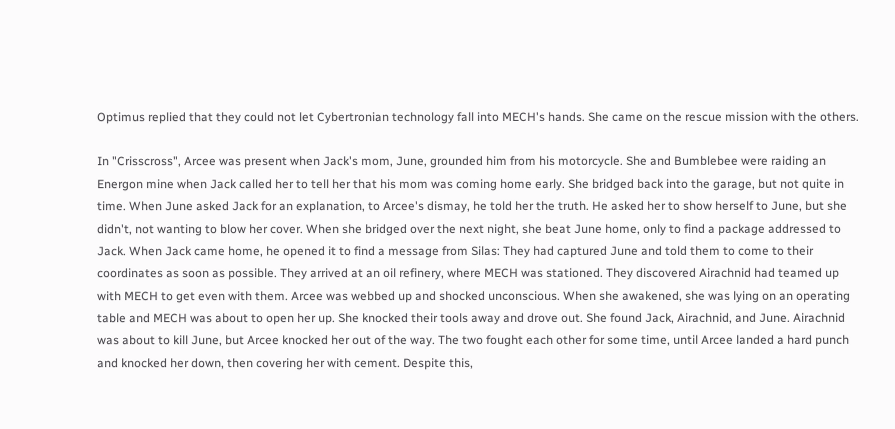Optimus replied that they could not let Cybertronian technology fall into MECH's hands. She came on the rescue mission with the others.

In "Crisscross", Arcee was present when Jack's mom, June, grounded him from his motorcycle. She and Bumblebee were raiding an Energon mine when Jack called her to tell her that his mom was coming home early. She bridged back into the garage, but not quite in time. When June asked Jack for an explanation, to Arcee's dismay, he told her the truth. He asked her to show herself to June, but she didn't, not wanting to blow her cover. When she bridged over the next night, she beat June home, only to find a package addressed to Jack. When Jack came home, he opened it to find a message from Silas: They had captured June and told them to come to their coordinates as soon as possible. They arrived at an oil refinery, where MECH was stationed. They discovered Airachnid had teamed up with MECH to get even with them. Arcee was webbed up and shocked unconscious. When she awakened, she was lying on an operating table and MECH was about to open her up. She knocked their tools away and drove out. She found Jack, Airachnid, and June. Airachnid was about to kill June, but Arcee knocked her out of the way. The two fought each other for some time, until Arcee landed a hard punch and knocked her down, then covering her with cement. Despite this,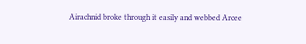Airachnid broke through it easily and webbed Arcee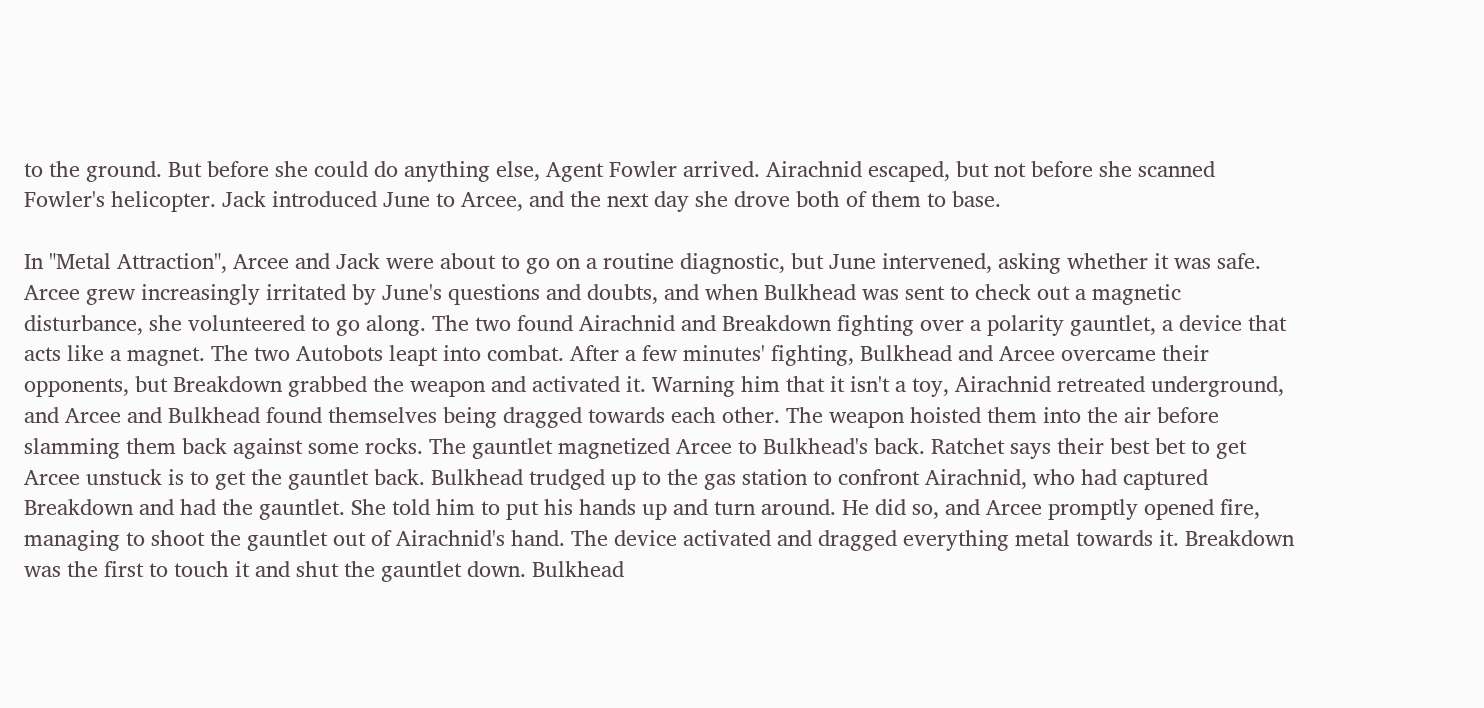to the ground. But before she could do anything else, Agent Fowler arrived. Airachnid escaped, but not before she scanned Fowler's helicopter. Jack introduced June to Arcee, and the next day she drove both of them to base.

In "Metal Attraction", Arcee and Jack were about to go on a routine diagnostic, but June intervened, asking whether it was safe. Arcee grew increasingly irritated by June's questions and doubts, and when Bulkhead was sent to check out a magnetic disturbance, she volunteered to go along. The two found Airachnid and Breakdown fighting over a polarity gauntlet, a device that acts like a magnet. The two Autobots leapt into combat. After a few minutes' fighting, Bulkhead and Arcee overcame their opponents, but Breakdown grabbed the weapon and activated it. Warning him that it isn't a toy, Airachnid retreated underground, and Arcee and Bulkhead found themselves being dragged towards each other. The weapon hoisted them into the air before slamming them back against some rocks. The gauntlet magnetized Arcee to Bulkhead's back. Ratchet says their best bet to get Arcee unstuck is to get the gauntlet back. Bulkhead trudged up to the gas station to confront Airachnid, who had captured Breakdown and had the gauntlet. She told him to put his hands up and turn around. He did so, and Arcee promptly opened fire, managing to shoot the gauntlet out of Airachnid's hand. The device activated and dragged everything metal towards it. Breakdown was the first to touch it and shut the gauntlet down. Bulkhead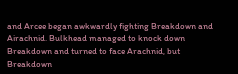and Arcee began awkwardly fighting Breakdown and Airachnid. Bulkhead managed to knock down Breakdown and turned to face Arachnid, but Breakdown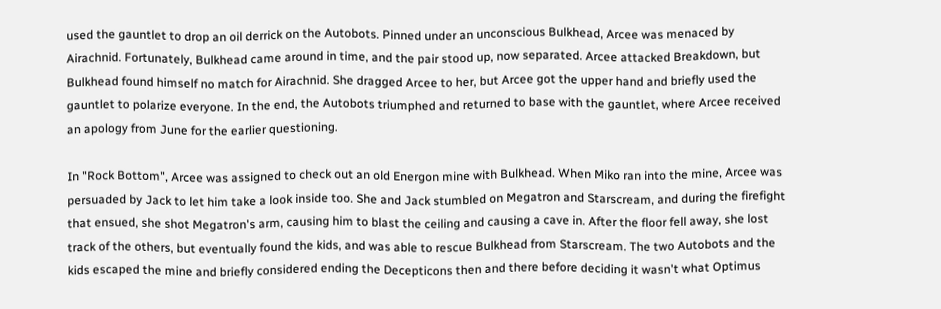used the gauntlet to drop an oil derrick on the Autobots. Pinned under an unconscious Bulkhead, Arcee was menaced by Airachnid. Fortunately, Bulkhead came around in time, and the pair stood up, now separated. Arcee attacked Breakdown, but Bulkhead found himself no match for Airachnid. She dragged Arcee to her, but Arcee got the upper hand and briefly used the gauntlet to polarize everyone. In the end, the Autobots triumphed and returned to base with the gauntlet, where Arcee received an apology from June for the earlier questioning.

In "Rock Bottom", Arcee was assigned to check out an old Energon mine with Bulkhead. When Miko ran into the mine, Arcee was persuaded by Jack to let him take a look inside too. She and Jack stumbled on Megatron and Starscream, and during the firefight that ensued, she shot Megatron's arm, causing him to blast the ceiling and causing a cave in. After the floor fell away, she lost track of the others, but eventually found the kids, and was able to rescue Bulkhead from Starscream. The two Autobots and the kids escaped the mine and briefly considered ending the Decepticons then and there before deciding it wasn't what Optimus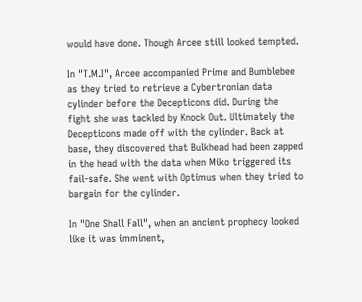would have done. Though Arcee still looked tempted.

In "T.M.I", Arcee accompanied Prime and Bumblebee as they tried to retrieve a Cybertronian data cylinder before the Decepticons did. During the fight she was tackled by Knock Out. Ultimately the Decepticons made off with the cylinder. Back at base, they discovered that Bulkhead had been zapped in the head with the data when Miko triggered its fail-safe. She went with Optimus when they tried to bargain for the cylinder.

In "One Shall Fall", when an ancient prophecy looked like it was imminent,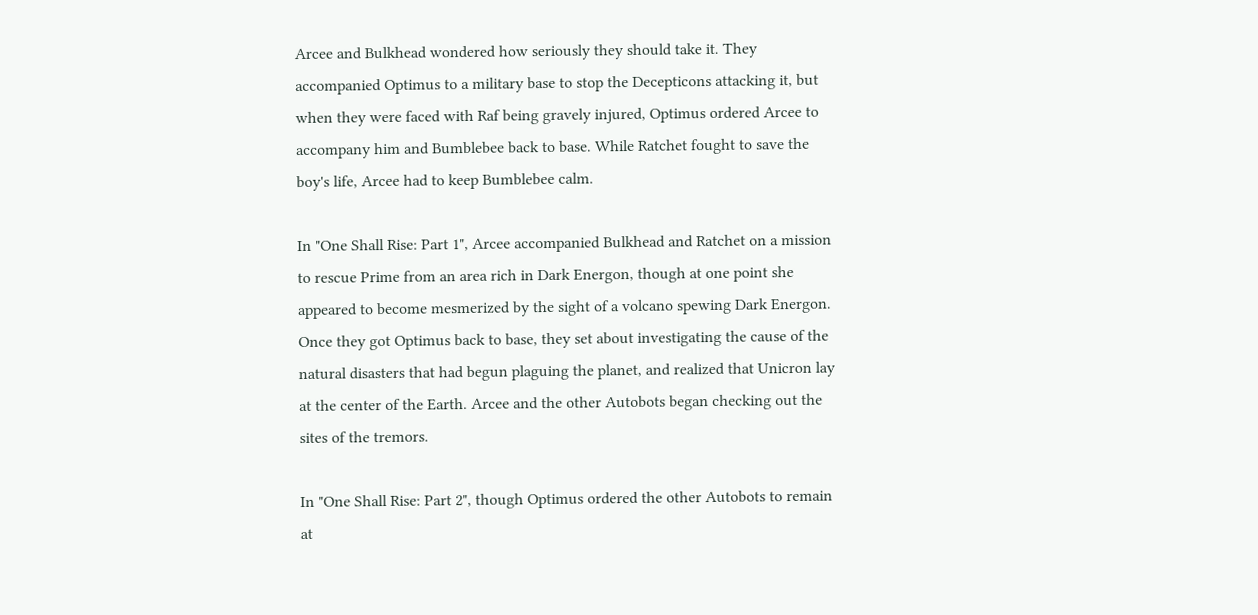Arcee and Bulkhead wondered how seriously they should take it. They accompanied Optimus to a military base to stop the Decepticons attacking it, but when they were faced with Raf being gravely injured, Optimus ordered Arcee to accompany him and Bumblebee back to base. While Ratchet fought to save the boy's life, Arcee had to keep Bumblebee calm.

In "One Shall Rise: Part 1", Arcee accompanied Bulkhead and Ratchet on a mission to rescue Prime from an area rich in Dark Energon, though at one point she appeared to become mesmerized by the sight of a volcano spewing Dark Energon. Once they got Optimus back to base, they set about investigating the cause of the natural disasters that had begun plaguing the planet, and realized that Unicron lay at the center of the Earth. Arcee and the other Autobots began checking out the sites of the tremors.

In "One Shall Rise: Part 2", though Optimus ordered the other Autobots to remain at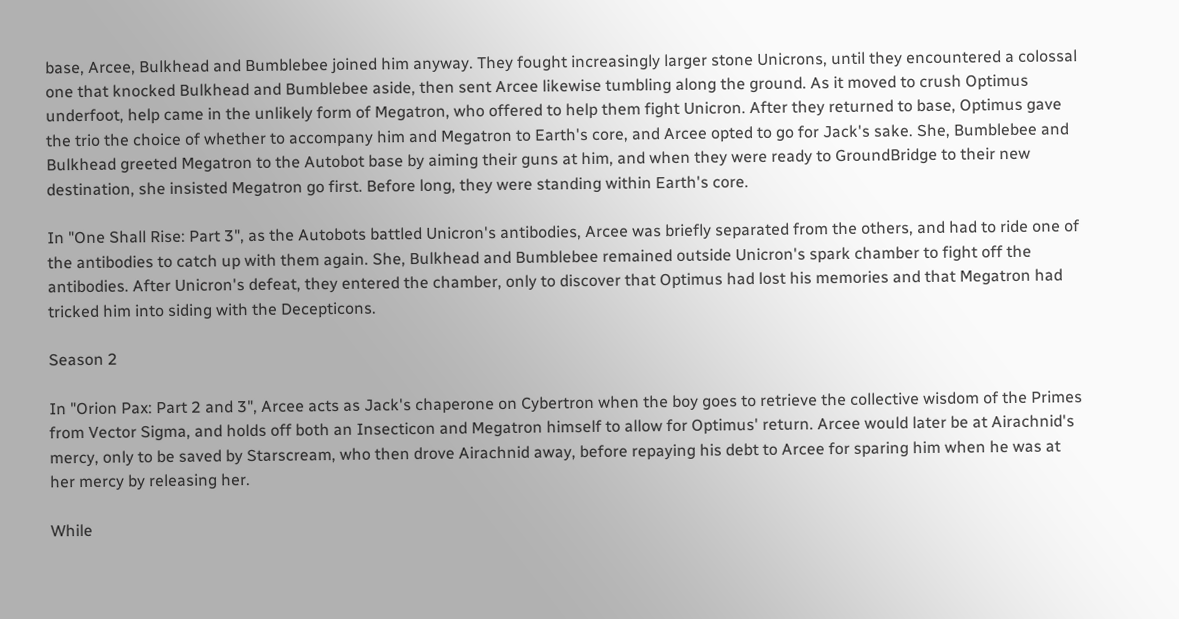base, Arcee, Bulkhead and Bumblebee joined him anyway. They fought increasingly larger stone Unicrons, until they encountered a colossal one that knocked Bulkhead and Bumblebee aside, then sent Arcee likewise tumbling along the ground. As it moved to crush Optimus underfoot, help came in the unlikely form of Megatron, who offered to help them fight Unicron. After they returned to base, Optimus gave the trio the choice of whether to accompany him and Megatron to Earth's core, and Arcee opted to go for Jack's sake. She, Bumblebee and Bulkhead greeted Megatron to the Autobot base by aiming their guns at him, and when they were ready to GroundBridge to their new destination, she insisted Megatron go first. Before long, they were standing within Earth's core.

In "One Shall Rise: Part 3", as the Autobots battled Unicron's antibodies, Arcee was briefly separated from the others, and had to ride one of the antibodies to catch up with them again. She, Bulkhead and Bumblebee remained outside Unicron's spark chamber to fight off the antibodies. After Unicron's defeat, they entered the chamber, only to discover that Optimus had lost his memories and that Megatron had tricked him into siding with the Decepticons.

Season 2

In "Orion Pax: Part 2 and 3", Arcee acts as Jack's chaperone on Cybertron when the boy goes to retrieve the collective wisdom of the Primes from Vector Sigma, and holds off both an Insecticon and Megatron himself to allow for Optimus' return. Arcee would later be at Airachnid's mercy, only to be saved by Starscream, who then drove Airachnid away, before repaying his debt to Arcee for sparing him when he was at her mercy by releasing her.

While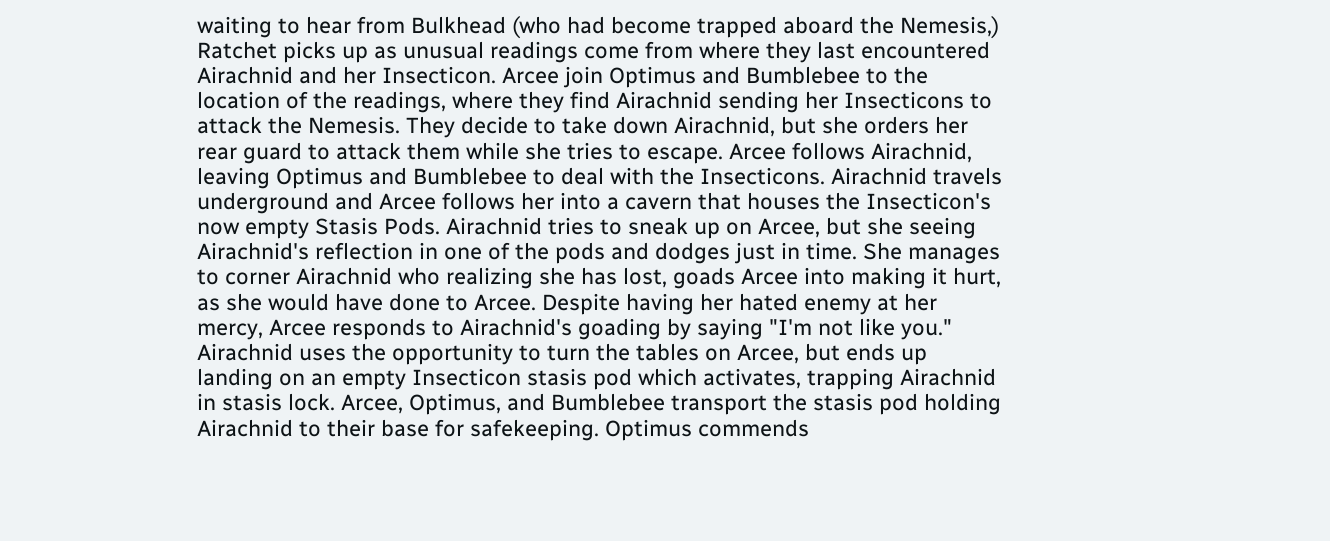waiting to hear from Bulkhead (who had become trapped aboard the Nemesis,) Ratchet picks up as unusual readings come from where they last encountered Airachnid and her Insecticon. Arcee join Optimus and Bumblebee to the location of the readings, where they find Airachnid sending her Insecticons to attack the Nemesis. They decide to take down Airachnid, but she orders her rear guard to attack them while she tries to escape. Arcee follows Airachnid, leaving Optimus and Bumblebee to deal with the Insecticons. Airachnid travels underground and Arcee follows her into a cavern that houses the Insecticon's now empty Stasis Pods. Airachnid tries to sneak up on Arcee, but she seeing Airachnid's reflection in one of the pods and dodges just in time. She manages to corner Airachnid who realizing she has lost, goads Arcee into making it hurt, as she would have done to Arcee. Despite having her hated enemy at her mercy, Arcee responds to Airachnid's goading by saying "I'm not like you." Airachnid uses the opportunity to turn the tables on Arcee, but ends up landing on an empty Insecticon stasis pod which activates, trapping Airachnid in stasis lock. Arcee, Optimus, and Bumblebee transport the stasis pod holding Airachnid to their base for safekeeping. Optimus commends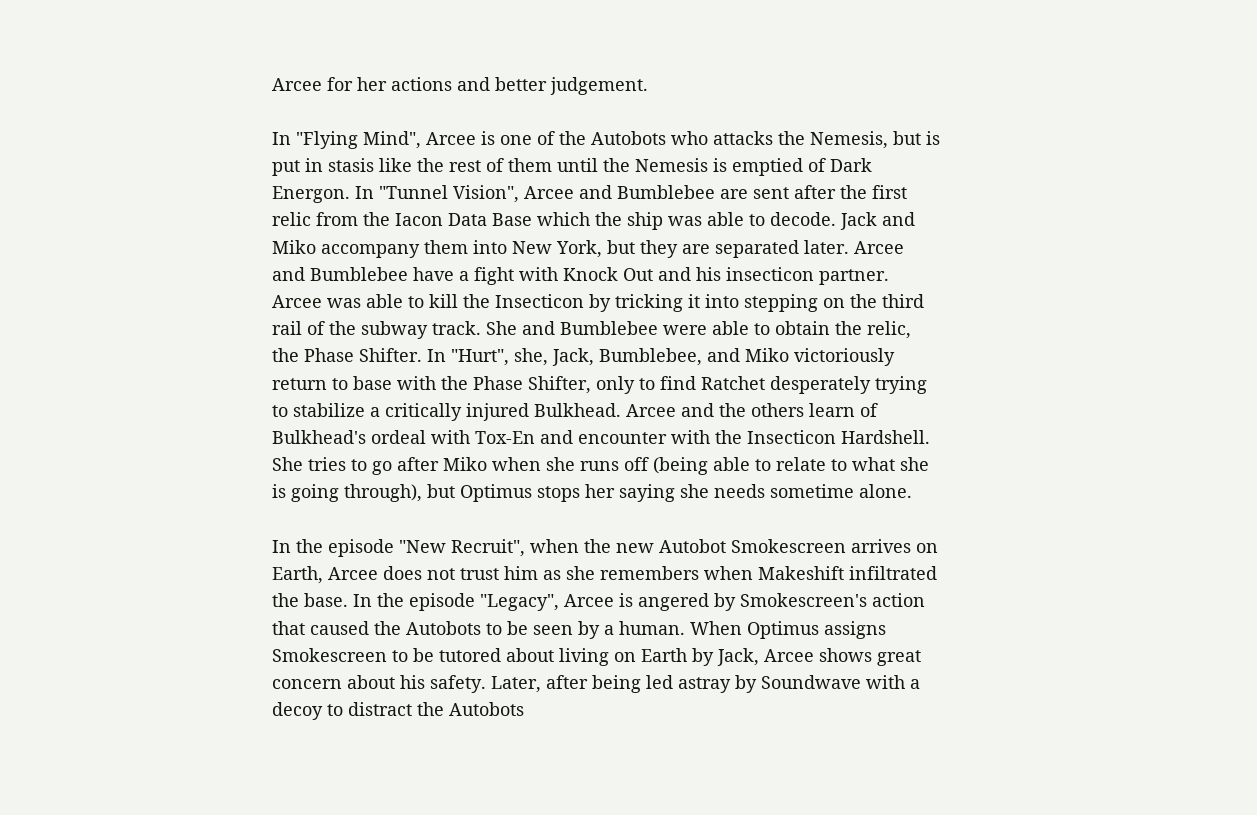Arcee for her actions and better judgement.

In "Flying Mind", Arcee is one of the Autobots who attacks the Nemesis, but is put in stasis like the rest of them until the Nemesis is emptied of Dark Energon. In "Tunnel Vision", Arcee and Bumblebee are sent after the first relic from the Iacon Data Base which the ship was able to decode. Jack and Miko accompany them into New York, but they are separated later. Arcee and Bumblebee have a fight with Knock Out and his insecticon partner. Arcee was able to kill the Insecticon by tricking it into stepping on the third rail of the subway track. She and Bumblebee were able to obtain the relic, the Phase Shifter. In "Hurt", she, Jack, Bumblebee, and Miko victoriously return to base with the Phase Shifter, only to find Ratchet desperately trying to stabilize a critically injured Bulkhead. Arcee and the others learn of Bulkhead's ordeal with Tox-En and encounter with the Insecticon Hardshell. She tries to go after Miko when she runs off (being able to relate to what she is going through), but Optimus stops her saying she needs sometime alone.

In the episode "New Recruit", when the new Autobot Smokescreen arrives on Earth, Arcee does not trust him as she remembers when Makeshift infiltrated the base. In the episode "Legacy", Arcee is angered by Smokescreen's action that caused the Autobots to be seen by a human. When Optimus assigns Smokescreen to be tutored about living on Earth by Jack, Arcee shows great concern about his safety. Later, after being led astray by Soundwave with a decoy to distract the Autobots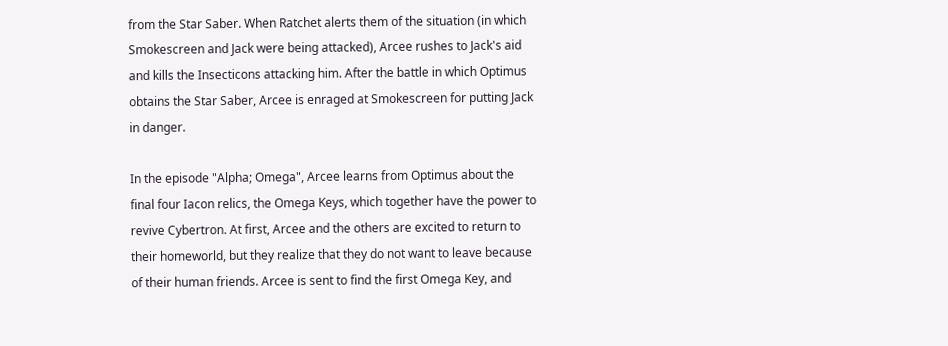from the Star Saber. When Ratchet alerts them of the situation (in which Smokescreen and Jack were being attacked), Arcee rushes to Jack's aid and kills the Insecticons attacking him. After the battle in which Optimus obtains the Star Saber, Arcee is enraged at Smokescreen for putting Jack in danger.

In the episode "Alpha; Omega", Arcee learns from Optimus about the final four Iacon relics, the Omega Keys, which together have the power to revive Cybertron. At first, Arcee and the others are excited to return to their homeworld, but they realize that they do not want to leave because of their human friends. Arcee is sent to find the first Omega Key, and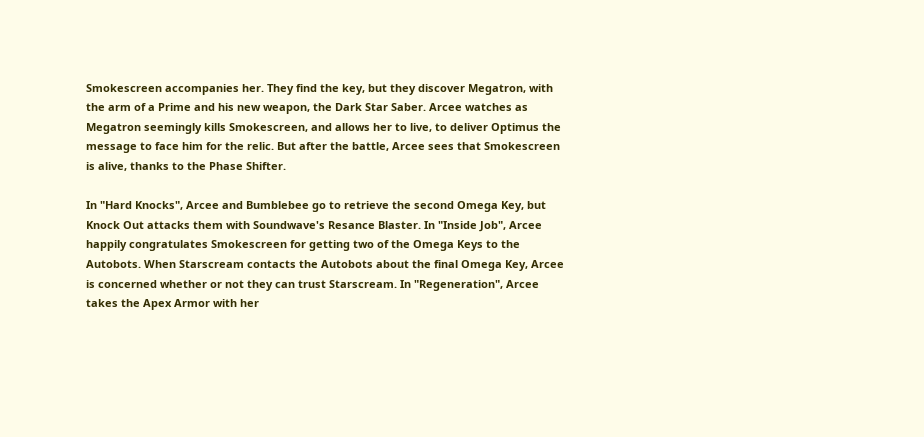Smokescreen accompanies her. They find the key, but they discover Megatron, with the arm of a Prime and his new weapon, the Dark Star Saber. Arcee watches as Megatron seemingly kills Smokescreen, and allows her to live, to deliver Optimus the message to face him for the relic. But after the battle, Arcee sees that Smokescreen is alive, thanks to the Phase Shifter.

In "Hard Knocks", Arcee and Bumblebee go to retrieve the second Omega Key, but Knock Out attacks them with Soundwave's Resance Blaster. In "Inside Job", Arcee happily congratulates Smokescreen for getting two of the Omega Keys to the Autobots. When Starscream contacts the Autobots about the final Omega Key, Arcee is concerned whether or not they can trust Starscream. In "Regeneration", Arcee takes the Apex Armor with her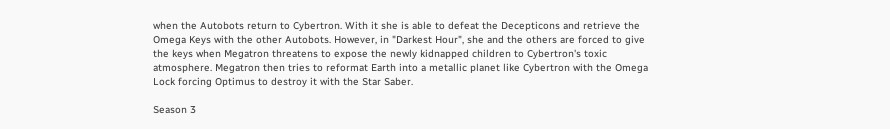when the Autobots return to Cybertron. With it she is able to defeat the Decepticons and retrieve the Omega Keys with the other Autobots. However, in "Darkest Hour", she and the others are forced to give the keys when Megatron threatens to expose the newly kidnapped children to Cybertron's toxic atmosphere. Megatron then tries to reformat Earth into a metallic planet like Cybertron with the Omega Lock forcing Optimus to destroy it with the Star Saber.

Season 3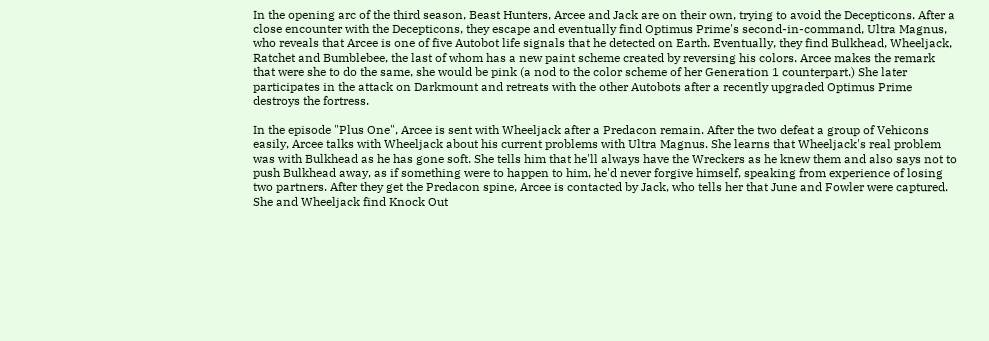In the opening arc of the third season, Beast Hunters, Arcee and Jack are on their own, trying to avoid the Decepticons. After a close encounter with the Decepticons, they escape and eventually find Optimus Prime's second-in-command, Ultra Magnus, who reveals that Arcee is one of five Autobot life signals that he detected on Earth. Eventually, they find Bulkhead, Wheeljack, Ratchet and Bumblebee, the last of whom has a new paint scheme created by reversing his colors. Arcee makes the remark that were she to do the same, she would be pink (a nod to the color scheme of her Generation 1 counterpart.) She later participates in the attack on Darkmount and retreats with the other Autobots after a recently upgraded Optimus Prime destroys the fortress.

In the episode "Plus One", Arcee is sent with Wheeljack after a Predacon remain. After the two defeat a group of Vehicons easily, Arcee talks with Wheeljack about his current problems with Ultra Magnus. She learns that Wheeljack's real problem was with Bulkhead as he has gone soft. She tells him that he'll always have the Wreckers as he knew them and also says not to push Bulkhead away, as if something were to happen to him, he'd never forgive himself, speaking from experience of losing two partners. After they get the Predacon spine, Arcee is contacted by Jack, who tells her that June and Fowler were captured. She and Wheeljack find Knock Out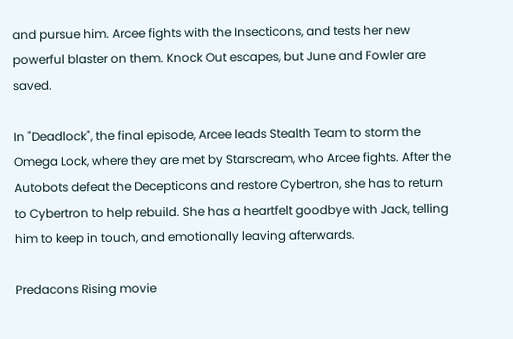and pursue him. Arcee fights with the Insecticons, and tests her new powerful blaster on them. Knock Out escapes, but June and Fowler are saved.

In "Deadlock", the final episode, Arcee leads Stealth Team to storm the Omega Lock, where they are met by Starscream, who Arcee fights. After the Autobots defeat the Decepticons and restore Cybertron, she has to return to Cybertron to help rebuild. She has a heartfelt goodbye with Jack, telling him to keep in touch, and emotionally leaving afterwards.

Predacons Rising movie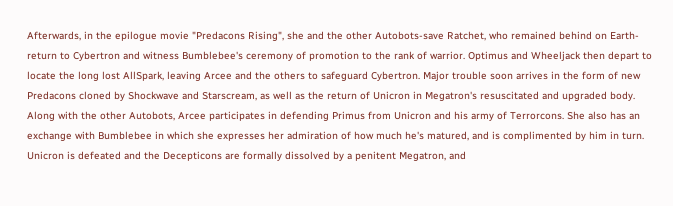Afterwards, in the epilogue movie "Predacons Rising", she and the other Autobots-save Ratchet, who remained behind on Earth-return to Cybertron and witness Bumblebee's ceremony of promotion to the rank of warrior. Optimus and Wheeljack then depart to locate the long lost AllSpark, leaving Arcee and the others to safeguard Cybertron. Major trouble soon arrives in the form of new Predacons cloned by Shockwave and Starscream, as well as the return of Unicron in Megatron's resuscitated and upgraded body. Along with the other Autobots, Arcee participates in defending Primus from Unicron and his army of Terrorcons. She also has an exchange with Bumblebee in which she expresses her admiration of how much he's matured, and is complimented by him in turn. Unicron is defeated and the Decepticons are formally dissolved by a penitent Megatron, and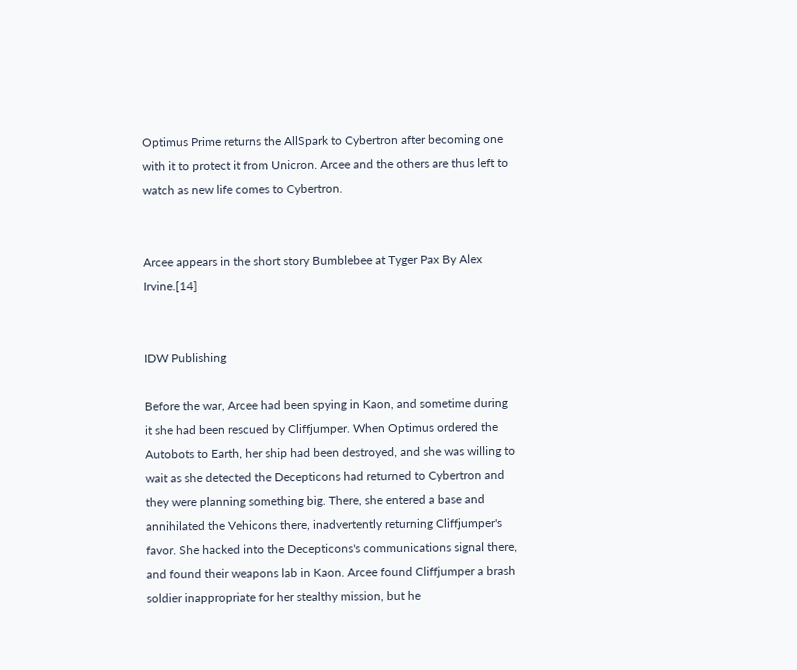Optimus Prime returns the AllSpark to Cybertron after becoming one with it to protect it from Unicron. Arcee and the others are thus left to watch as new life comes to Cybertron.


Arcee appears in the short story Bumblebee at Tyger Pax By Alex Irvine.[14]


IDW Publishing

Before the war, Arcee had been spying in Kaon, and sometime during it she had been rescued by Cliffjumper. When Optimus ordered the Autobots to Earth, her ship had been destroyed, and she was willing to wait as she detected the Decepticons had returned to Cybertron and they were planning something big. There, she entered a base and annihilated the Vehicons there, inadvertently returning Cliffjumper's favor. She hacked into the Decepticons's communications signal there, and found their weapons lab in Kaon. Arcee found Cliffjumper a brash soldier inappropriate for her stealthy mission, but he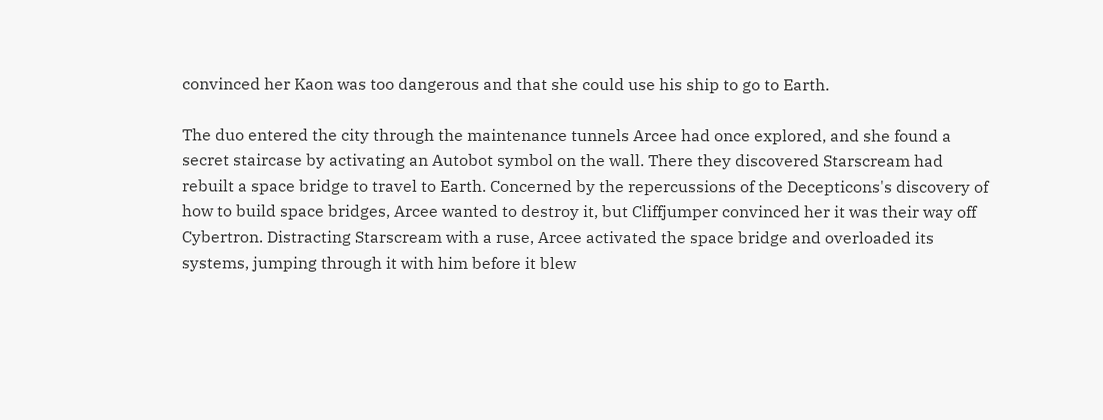convinced her Kaon was too dangerous and that she could use his ship to go to Earth.

The duo entered the city through the maintenance tunnels Arcee had once explored, and she found a secret staircase by activating an Autobot symbol on the wall. There they discovered Starscream had rebuilt a space bridge to travel to Earth. Concerned by the repercussions of the Decepticons's discovery of how to build space bridges, Arcee wanted to destroy it, but Cliffjumper convinced her it was their way off Cybertron. Distracting Starscream with a ruse, Arcee activated the space bridge and overloaded its systems, jumping through it with him before it blew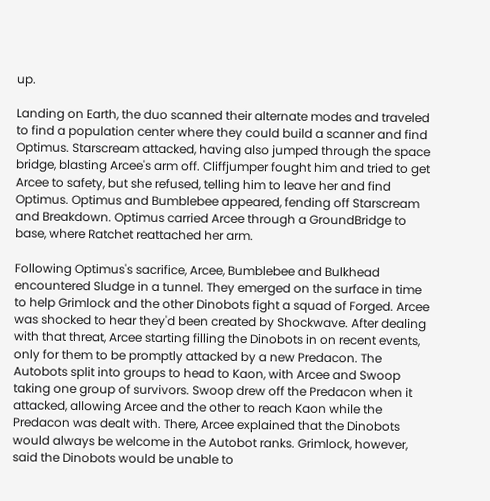up.

Landing on Earth, the duo scanned their alternate modes and traveled to find a population center where they could build a scanner and find Optimus. Starscream attacked, having also jumped through the space bridge, blasting Arcee's arm off. Cliffjumper fought him and tried to get Arcee to safety, but she refused, telling him to leave her and find Optimus. Optimus and Bumblebee appeared, fending off Starscream and Breakdown. Optimus carried Arcee through a GroundBridge to base, where Ratchet reattached her arm.

Following Optimus's sacrifice, Arcee, Bumblebee and Bulkhead encountered Sludge in a tunnel. They emerged on the surface in time to help Grimlock and the other Dinobots fight a squad of Forged. Arcee was shocked to hear they'd been created by Shockwave. After dealing with that threat, Arcee starting filling the Dinobots in on recent events, only for them to be promptly attacked by a new Predacon. The Autobots split into groups to head to Kaon, with Arcee and Swoop taking one group of survivors. Swoop drew off the Predacon when it attacked, allowing Arcee and the other to reach Kaon while the Predacon was dealt with. There, Arcee explained that the Dinobots would always be welcome in the Autobot ranks. Grimlock, however, said the Dinobots would be unable to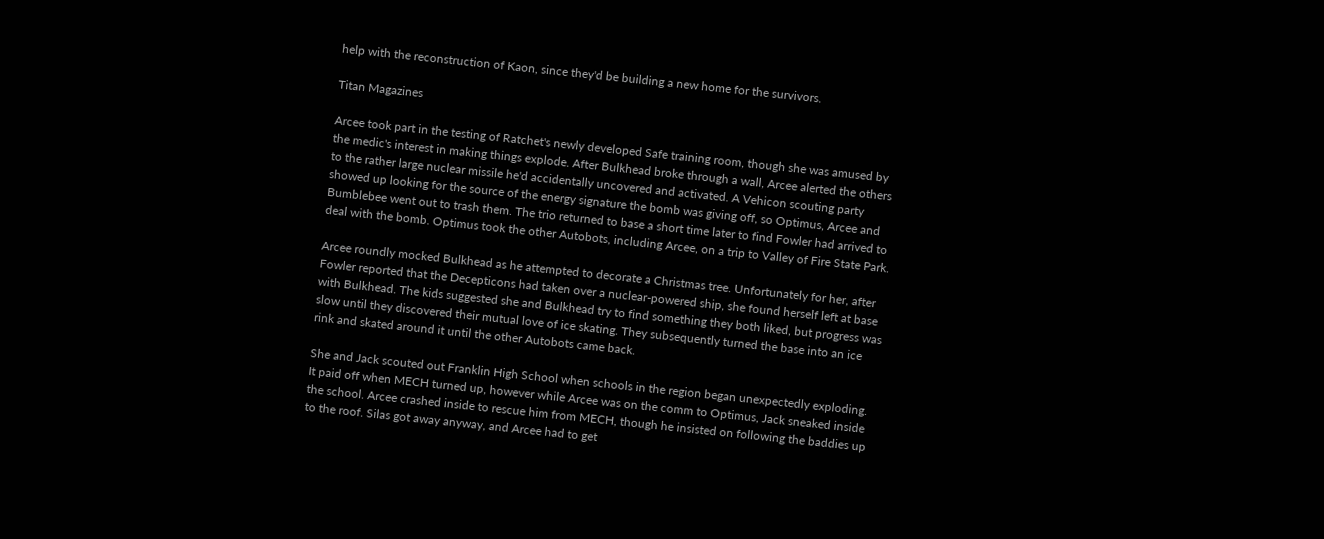help with the reconstruction of Kaon, since they'd be building a new home for the survivors.

Titan Magazines

Arcee took part in the testing of Ratchet's newly developed Safe training room, though she was amused by the medic's interest in making things explode. After Bulkhead broke through a wall, Arcee alerted the others to the rather large nuclear missile he'd accidentally uncovered and activated. A Vehicon scouting party showed up looking for the source of the energy signature the bomb was giving off, so Optimus, Arcee and Bumblebee went out to trash them. The trio returned to base a short time later to find Fowler had arrived to deal with the bomb. Optimus took the other Autobots, including Arcee, on a trip to Valley of Fire State Park.

Arcee roundly mocked Bulkhead as he attempted to decorate a Christmas tree. Unfortunately for her, after Fowler reported that the Decepticons had taken over a nuclear-powered ship, she found herself left at base with Bulkhead. The kids suggested she and Bulkhead try to find something they both liked, but progress was slow until they discovered their mutual love of ice skating. They subsequently turned the base into an ice rink and skated around it until the other Autobots came back.

She and Jack scouted out Franklin High School when schools in the region began unexpectedly exploding. It paid off when MECH turned up, however while Arcee was on the comm to Optimus, Jack sneaked inside the school. Arcee crashed inside to rescue him from MECH, though he insisted on following the baddies up to the roof. Silas got away anyway, and Arcee had to get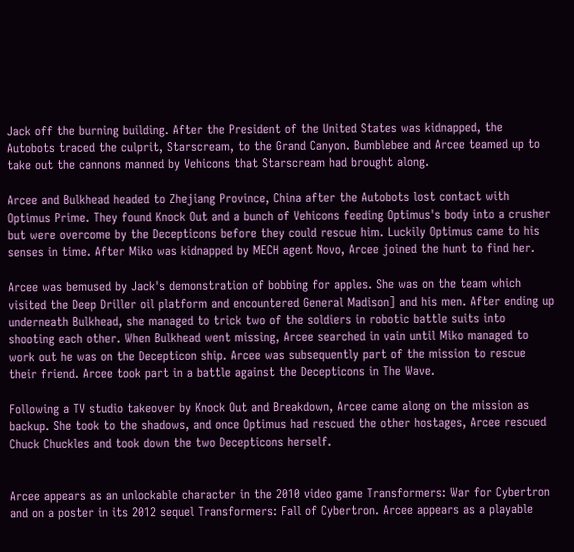Jack off the burning building. After the President of the United States was kidnapped, the Autobots traced the culprit, Starscream, to the Grand Canyon. Bumblebee and Arcee teamed up to take out the cannons manned by Vehicons that Starscream had brought along.

Arcee and Bulkhead headed to Zhejiang Province, China after the Autobots lost contact with Optimus Prime. They found Knock Out and a bunch of Vehicons feeding Optimus's body into a crusher but were overcome by the Decepticons before they could rescue him. Luckily Optimus came to his senses in time. After Miko was kidnapped by MECH agent Novo, Arcee joined the hunt to find her.

Arcee was bemused by Jack's demonstration of bobbing for apples. She was on the team which visited the Deep Driller oil platform and encountered General Madison] and his men. After ending up underneath Bulkhead, she managed to trick two of the soldiers in robotic battle suits into shooting each other. When Bulkhead went missing, Arcee searched in vain until Miko managed to work out he was on the Decepticon ship. Arcee was subsequently part of the mission to rescue their friend. Arcee took part in a battle against the Decepticons in The Wave.

Following a TV studio takeover by Knock Out and Breakdown, Arcee came along on the mission as backup. She took to the shadows, and once Optimus had rescued the other hostages, Arcee rescued Chuck Chuckles and took down the two Decepticons herself.


Arcee appears as an unlockable character in the 2010 video game Transformers: War for Cybertron and on a poster in its 2012 sequel Transformers: Fall of Cybertron. Arcee appears as a playable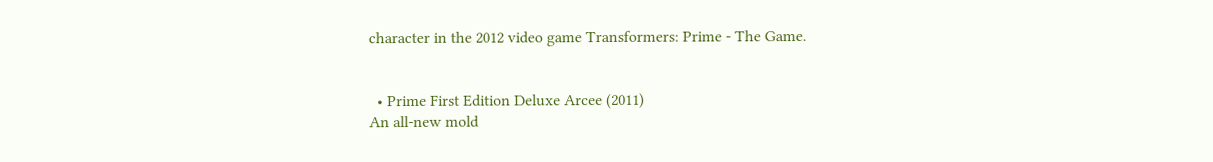character in the 2012 video game Transformers: Prime - The Game.


  • Prime First Edition Deluxe Arcee (2011)
An all-new mold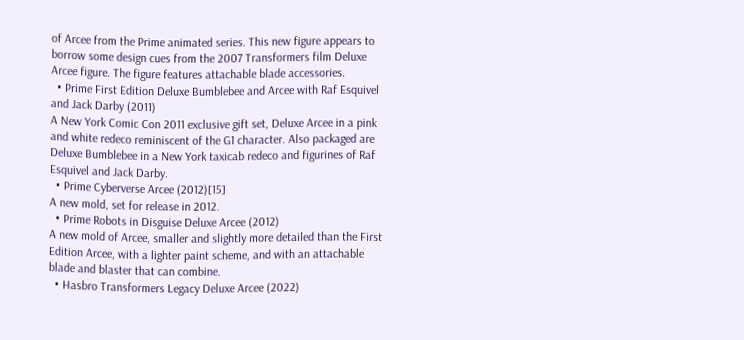of Arcee from the Prime animated series. This new figure appears to borrow some design cues from the 2007 Transformers film Deluxe Arcee figure. The figure features attachable blade accessories.
  • Prime First Edition Deluxe Bumblebee and Arcee with Raf Esquivel and Jack Darby (2011)
A New York Comic Con 2011 exclusive gift set, Deluxe Arcee in a pink and white redeco reminiscent of the G1 character. Also packaged are Deluxe Bumblebee in a New York taxicab redeco and figurines of Raf Esquivel and Jack Darby.
  • Prime Cyberverse Arcee (2012)[15]
A new mold, set for release in 2012.
  • Prime Robots in Disguise Deluxe Arcee (2012)
A new mold of Arcee, smaller and slightly more detailed than the First Edition Arcee, with a lighter paint scheme, and with an attachable blade and blaster that can combine.
  • Hasbro Transformers Legacy Deluxe Arcee (2022)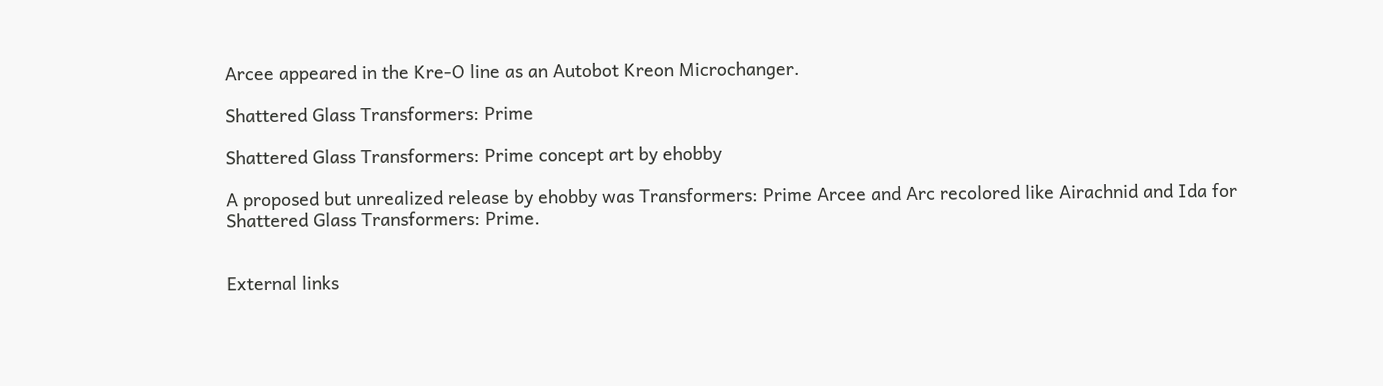Arcee appeared in the Kre-O line as an Autobot Kreon Microchanger.

Shattered Glass Transformers: Prime

Shattered Glass Transformers: Prime concept art by ehobby

A proposed but unrealized release by ehobby was Transformers: Prime Arcee and Arc recolored like Airachnid and Ida for Shattered Glass Transformers: Prime.


External links